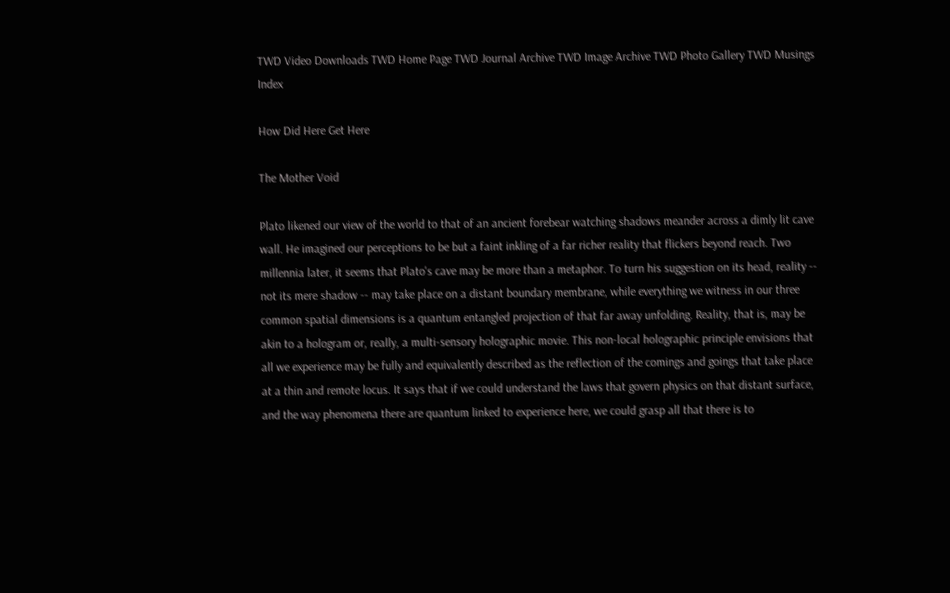TWD Video Downloads TWD Home Page TWD Journal Archive TWD Image Archive TWD Photo Gallery TWD Musings Index

How Did Here Get Here

The Mother Void

Plato likened our view of the world to that of an ancient forebear watching shadows meander across a dimly lit cave wall. He imagined our perceptions to be but a faint inkling of a far richer reality that flickers beyond reach. Two millennia later, it seems that Plato's cave may be more than a metaphor. To turn his suggestion on its head, reality -- not its mere shadow -- may take place on a distant boundary membrane, while everything we witness in our three common spatial dimensions is a quantum entangled projection of that far away unfolding. Reality, that is, may be akin to a hologram or, really, a multi-sensory holographic movie. This non-local holographic principle envisions that all we experience may be fully and equivalently described as the reflection of the comings and goings that take place at a thin and remote locus. It says that if we could understand the laws that govern physics on that distant surface, and the way phenomena there are quantum linked to experience here, we could grasp all that there is to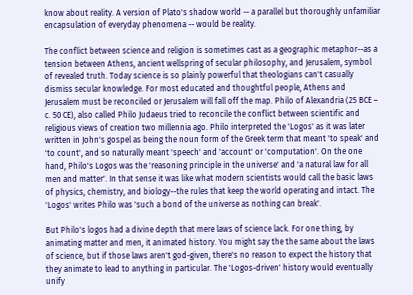know about reality. A version of Plato's shadow world -- a parallel but thoroughly unfamiliar encapsulation of everyday phenomena -- would be reality.

The conflict between science and religion is sometimes cast as a geographic metaphor--as a tension between Athens, ancient wellspring of secular philosophy, and Jerusalem, symbol of revealed truth. Today science is so plainly powerful that theologians can't casually dismiss secular knowledge. For most educated and thoughtful people, Athens and Jerusalem must be reconciled or Jerusalem will fall off the map. Philo of Alexandria (25 BCE – c. 50 CE), also called Philo Judaeus tried to reconcile the conflict between scientific and religious views of creation two millennia ago. Philo interpreted the 'Logos' as it was later written in John's gospel as being the noun form of the Greek term that meant 'to speak' and 'to count', and so naturally meant 'speech' and 'account' or 'computation'. On the one hand, Philo's Logos was the 'reasoning principle in the universe' and 'a natural law for all men and matter'. In that sense it was like what modern scientists would call the basic laws of physics, chemistry, and biology--the rules that keep the world operating and intact. The 'Logos' writes Philo was 'such a bond of the universe as nothing can break'.

But Philo's logos had a divine depth that mere laws of science lack. For one thing, by animating matter and men, it animated history. You might say the the same about the laws of science, but if those laws aren't god-given, there's no reason to expect the history that they animate to lead to anything in particular. The 'Logos-driven' history would eventually unify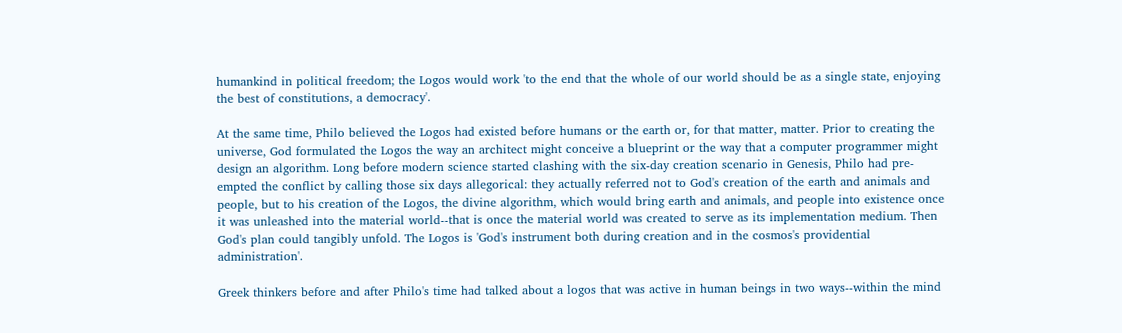humankind in political freedom; the Logos would work 'to the end that the whole of our world should be as a single state, enjoying the best of constitutions, a democracy'.

At the same time, Philo believed the Logos had existed before humans or the earth or, for that matter, matter. Prior to creating the universe, God formulated the Logos the way an architect might conceive a blueprint or the way that a computer programmer might design an algorithm. Long before modern science started clashing with the six-day creation scenario in Genesis, Philo had pre-empted the conflict by calling those six days allegorical: they actually referred not to God's creation of the earth and animals and people, but to his creation of the Logos, the divine algorithm, which would bring earth and animals, and people into existence once it was unleashed into the material world--that is once the material world was created to serve as its implementation medium. Then God's plan could tangibly unfold. The Logos is 'God's instrument both during creation and in the cosmos's providential administration'.

Greek thinkers before and after Philo's time had talked about a logos that was active in human beings in two ways--within the mind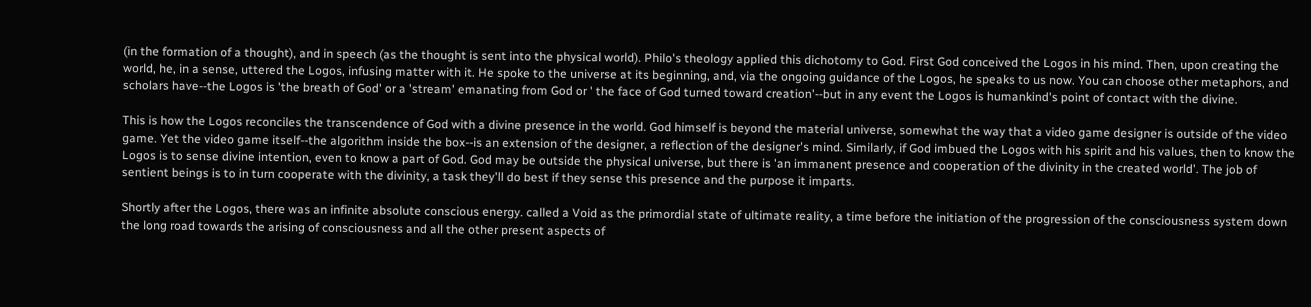(in the formation of a thought), and in speech (as the thought is sent into the physical world). Philo's theology applied this dichotomy to God. First God conceived the Logos in his mind. Then, upon creating the world, he, in a sense, uttered the Logos, infusing matter with it. He spoke to the universe at its beginning, and, via the ongoing guidance of the Logos, he speaks to us now. You can choose other metaphors, and scholars have--the Logos is 'the breath of God' or a 'stream' emanating from God or ' the face of God turned toward creation'--but in any event the Logos is humankind's point of contact with the divine.

This is how the Logos reconciles the transcendence of God with a divine presence in the world. God himself is beyond the material universe, somewhat the way that a video game designer is outside of the video game. Yet the video game itself--the algorithm inside the box--is an extension of the designer, a reflection of the designer's mind. Similarly, if God imbued the Logos with his spirit and his values, then to know the Logos is to sense divine intention, even to know a part of God. God may be outside the physical universe, but there is 'an immanent presence and cooperation of the divinity in the created world'. The job of sentient beings is to in turn cooperate with the divinity, a task they'll do best if they sense this presence and the purpose it imparts.

Shortly after the Logos, there was an infinite absolute conscious energy. called a Void as the primordial state of ultimate reality, a time before the initiation of the progression of the consciousness system down the long road towards the arising of consciousness and all the other present aspects of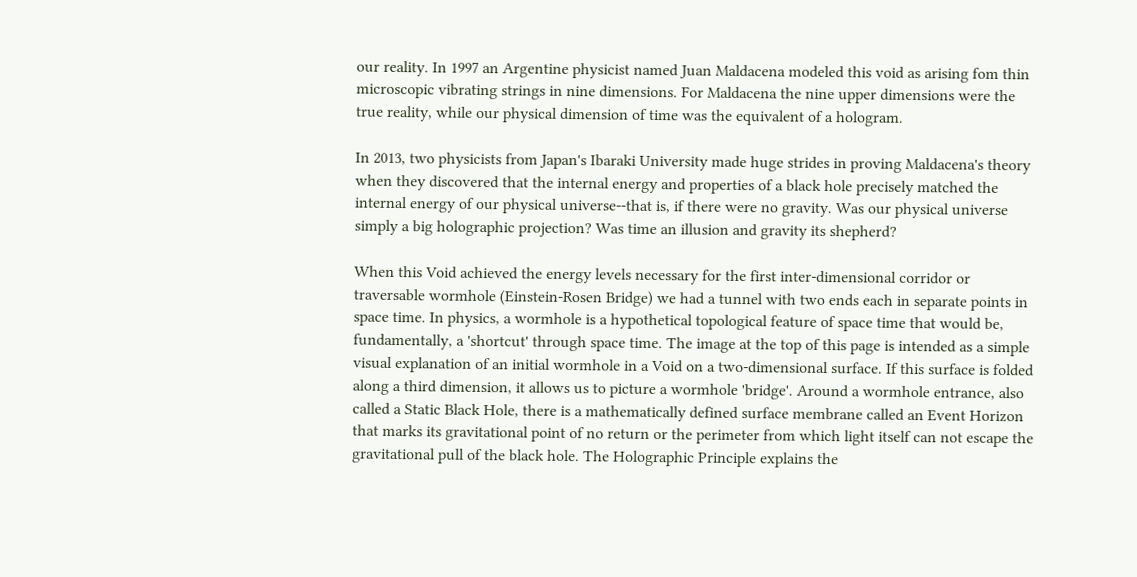our reality. In 1997 an Argentine physicist named Juan Maldacena modeled this void as arising fom thin microscopic vibrating strings in nine dimensions. For Maldacena the nine upper dimensions were the true reality, while our physical dimension of time was the equivalent of a hologram.

In 2013, two physicists from Japan's Ibaraki University made huge strides in proving Maldacena's theory when they discovered that the internal energy and properties of a black hole precisely matched the internal energy of our physical universe--that is, if there were no gravity. Was our physical universe simply a big holographic projection? Was time an illusion and gravity its shepherd?

When this Void achieved the energy levels necessary for the first inter-dimensional corridor or traversable wormhole (Einstein-Rosen Bridge) we had a tunnel with two ends each in separate points in space time. In physics, a wormhole is a hypothetical topological feature of space time that would be, fundamentally, a 'shortcut' through space time. The image at the top of this page is intended as a simple visual explanation of an initial wormhole in a Void on a two-dimensional surface. If this surface is folded along a third dimension, it allows us to picture a wormhole 'bridge'. Around a wormhole entrance, also called a Static Black Hole, there is a mathematically defined surface membrane called an Event Horizon that marks its gravitational point of no return or the perimeter from which light itself can not escape the gravitational pull of the black hole. The Holographic Principle explains the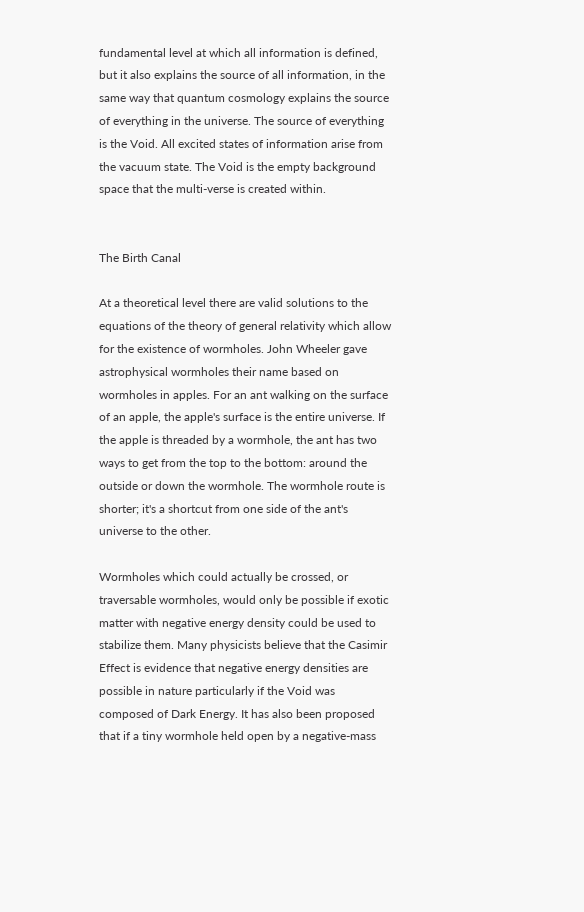fundamental level at which all information is defined, but it also explains the source of all information, in the same way that quantum cosmology explains the source of everything in the universe. The source of everything is the Void. All excited states of information arise from the vacuum state. The Void is the empty background space that the multi-verse is created within.


The Birth Canal

At a theoretical level there are valid solutions to the equations of the theory of general relativity which allow for the existence of wormholes. John Wheeler gave astrophysical wormholes their name based on wormholes in apples. For an ant walking on the surface of an apple, the apple's surface is the entire universe. If the apple is threaded by a wormhole, the ant has two ways to get from the top to the bottom: around the outside or down the wormhole. The wormhole route is shorter; it's a shortcut from one side of the ant's universe to the other.

Wormholes which could actually be crossed, or traversable wormholes, would only be possible if exotic matter with negative energy density could be used to stabilize them. Many physicists believe that the Casimir Effect is evidence that negative energy densities are possible in nature particularly if the Void was composed of Dark Energy. It has also been proposed that if a tiny wormhole held open by a negative-mass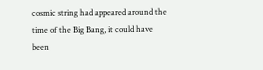cosmic string had appeared around the time of the Big Bang, it could have been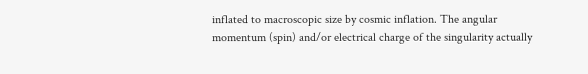inflated to macroscopic size by cosmic inflation. The angular momentum (spin) and/or electrical charge of the singularity actually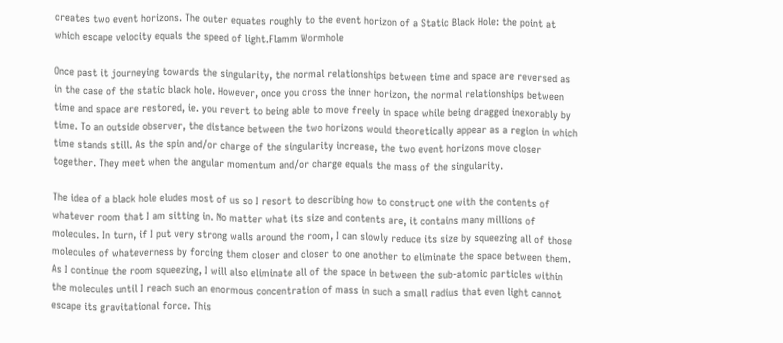creates two event horizons. The outer equates roughly to the event horizon of a Static Black Hole: the point at which escape velocity equals the speed of light.Flamm Wormhole

Once past it journeying towards the singularity, the normal relationships between time and space are reversed as in the case of the static black hole. However, once you cross the inner horizon, the normal relationships between time and space are restored, ie. you revert to being able to move freely in space while being dragged inexorably by time. To an outside observer, the distance between the two horizons would theoretically appear as a region in which time stands still. As the spin and/or charge of the singularity increase, the two event horizons move closer together. They meet when the angular momentum and/or charge equals the mass of the singularity.

The idea of a black hole eludes most of us so I resort to describing how to construct one with the contents of whatever room that I am sitting in. No matter what its size and contents are, it contains many millions of molecules. In turn, if I put very strong walls around the room, I can slowly reduce its size by squeezing all of those molecules of whateverness by forcing them closer and closer to one another to eliminate the space between them. As I continue the room squeezing, I will also eliminate all of the space in between the sub-atomic particles within the molecules until I reach such an enormous concentration of mass in such a small radius that even light cannot escape its gravitational force. This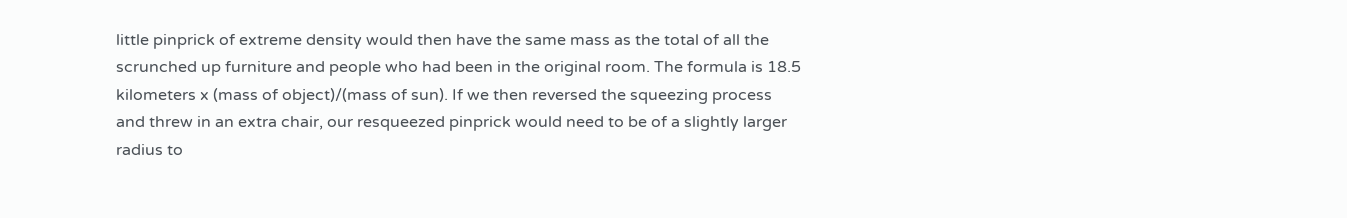little pinprick of extreme density would then have the same mass as the total of all the scrunched up furniture and people who had been in the original room. The formula is 18.5 kilometers x (mass of object)/(mass of sun). If we then reversed the squeezing process and threw in an extra chair, our resqueezed pinprick would need to be of a slightly larger radius to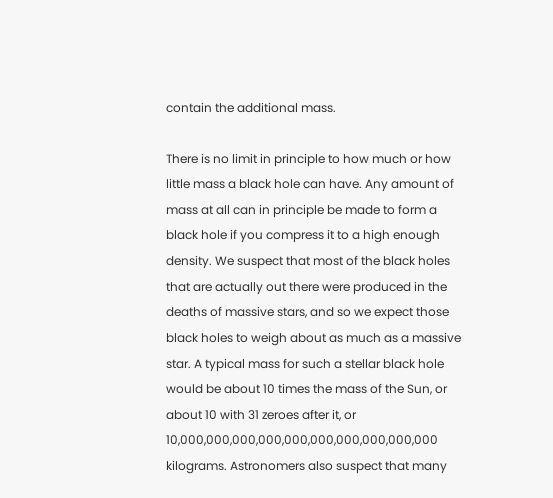contain the additional mass.

There is no limit in principle to how much or how little mass a black hole can have. Any amount of mass at all can in principle be made to form a black hole if you compress it to a high enough density. We suspect that most of the black holes that are actually out there were produced in the deaths of massive stars, and so we expect those black holes to weigh about as much as a massive star. A typical mass for such a stellar black hole would be about 10 times the mass of the Sun, or about 10 with 31 zeroes after it, or 10,000,000,000,000,000,000,000,000,000,000 kilograms. Astronomers also suspect that many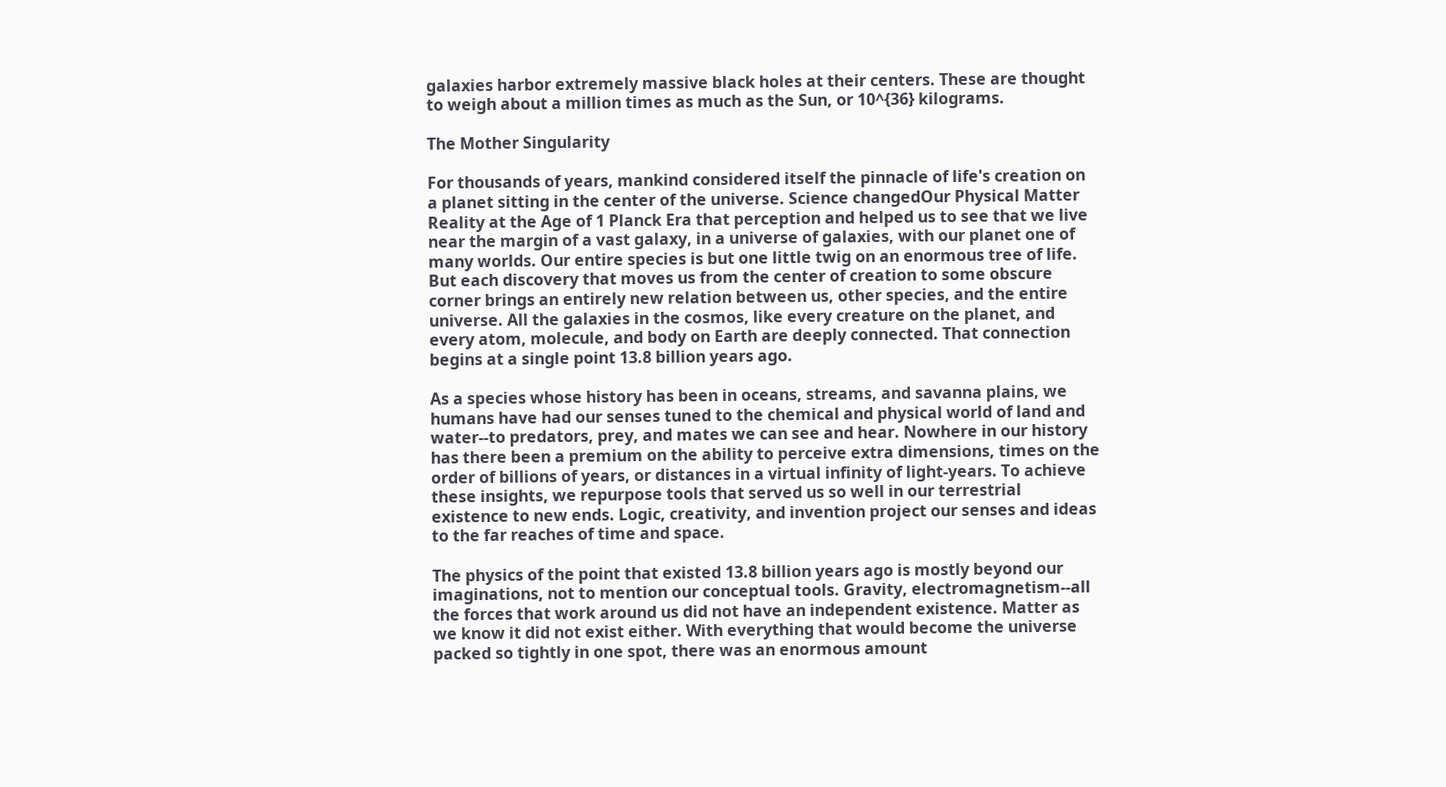galaxies harbor extremely massive black holes at their centers. These are thought to weigh about a million times as much as the Sun, or 10^{36} kilograms.

The Mother Singularity

For thousands of years, mankind considered itself the pinnacle of life's creation on a planet sitting in the center of the universe. Science changedOur Physical Matter Reality at the Age of 1 Planck Era that perception and helped us to see that we live near the margin of a vast galaxy, in a universe of galaxies, with our planet one of many worlds. Our entire species is but one little twig on an enormous tree of life. But each discovery that moves us from the center of creation to some obscure corner brings an entirely new relation between us, other species, and the entire universe. All the galaxies in the cosmos, like every creature on the planet, and every atom, molecule, and body on Earth are deeply connected. That connection begins at a single point 13.8 billion years ago.

As a species whose history has been in oceans, streams, and savanna plains, we humans have had our senses tuned to the chemical and physical world of land and water--to predators, prey, and mates we can see and hear. Nowhere in our history has there been a premium on the ability to perceive extra dimensions, times on the order of billions of years, or distances in a virtual infinity of light-years. To achieve these insights, we repurpose tools that served us so well in our terrestrial existence to new ends. Logic, creativity, and invention project our senses and ideas to the far reaches of time and space.

The physics of the point that existed 13.8 billion years ago is mostly beyond our imaginations, not to mention our conceptual tools. Gravity, electromagnetism--all the forces that work around us did not have an independent existence. Matter as we know it did not exist either. With everything that would become the universe packed so tightly in one spot, there was an enormous amount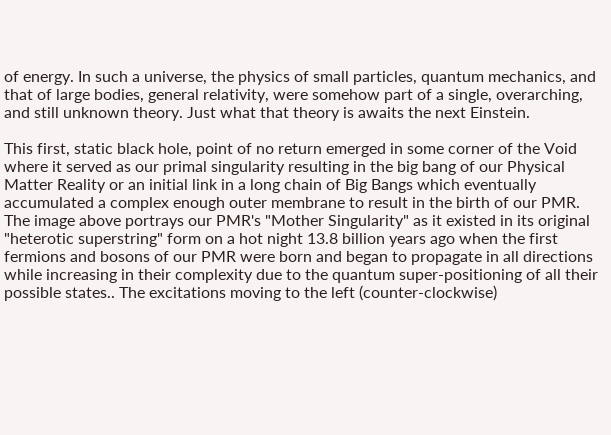of energy. In such a universe, the physics of small particles, quantum mechanics, and that of large bodies, general relativity, were somehow part of a single, overarching, and still unknown theory. Just what that theory is awaits the next Einstein.

This first, static black hole, point of no return emerged in some corner of the Void where it served as our primal singularity resulting in the big bang of our Physical Matter Reality or an initial link in a long chain of Big Bangs which eventually accumulated a complex enough outer membrane to result in the birth of our PMR. The image above portrays our PMR's "Mother Singularity" as it existed in its original "heterotic superstring" form on a hot night 13.8 billion years ago when the first fermions and bosons of our PMR were born and began to propagate in all directions while increasing in their complexity due to the quantum super-positioning of all their possible states.. The excitations moving to the left (counter-clockwise)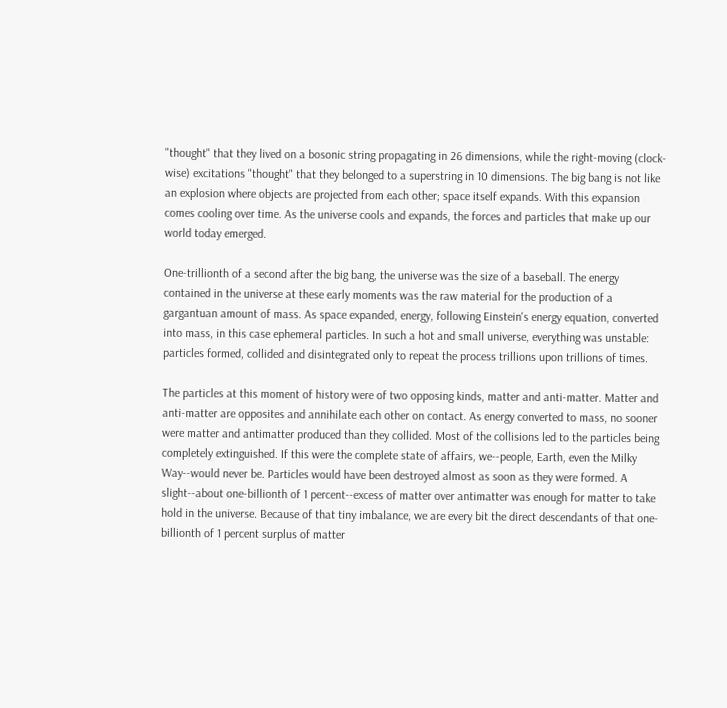"thought" that they lived on a bosonic string propagating in 26 dimensions, while the right-moving (clock-wise) excitations "thought" that they belonged to a superstring in 10 dimensions. The big bang is not like an explosion where objects are projected from each other; space itself expands. With this expansion comes cooling over time. As the universe cools and expands, the forces and particles that make up our world today emerged.

One-trillionth of a second after the big bang, the universe was the size of a baseball. The energy contained in the universe at these early moments was the raw material for the production of a gargantuan amount of mass. As space expanded, energy, following Einstein's energy equation, converted into mass, in this case ephemeral particles. In such a hot and small universe, everything was unstable: particles formed, collided and disintegrated only to repeat the process trillions upon trillions of times.

The particles at this moment of history were of two opposing kinds, matter and anti-matter. Matter and anti-matter are opposites and annihilate each other on contact. As energy converted to mass, no sooner were matter and antimatter produced than they collided. Most of the collisions led to the particles being completely extinguished. If this were the complete state of affairs, we--people, Earth, even the Milky Way--would never be. Particles would have been destroyed almost as soon as they were formed. A slight--about one-billionth of 1 percent--excess of matter over antimatter was enough for matter to take hold in the universe. Because of that tiny imbalance, we are every bit the direct descendants of that one-billionth of 1 percent surplus of matter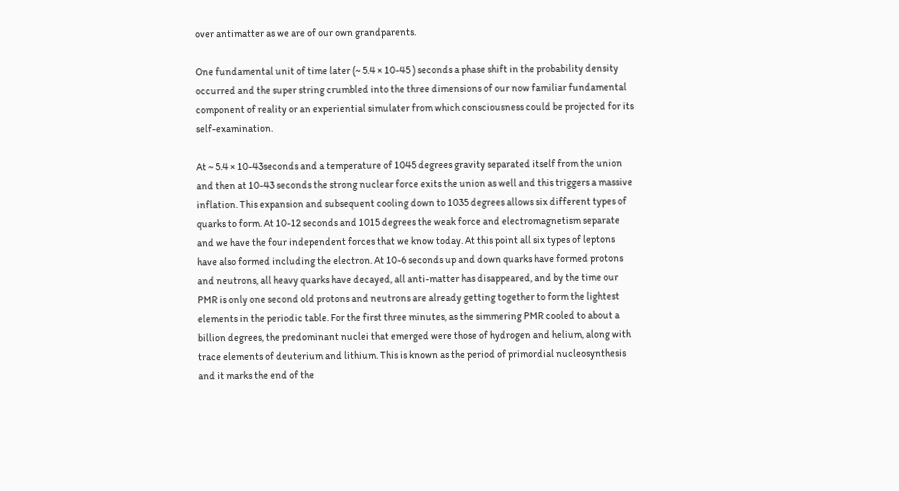over antimatter as we are of our own grandparents.

One fundamental unit of time later (~ 5.4 × 10-45 ) seconds a phase shift in the probability density occurred and the super string crumbled into the three dimensions of our now familiar fundamental component of reality or an experiential simulater from which consciousness could be projected for its self-examination.

At ~ 5.4 × 10-43seconds and a temperature of 1045 degrees gravity separated itself from the union and then at 10-43 seconds the strong nuclear force exits the union as well and this triggers a massive inflation. This expansion and subsequent cooling down to 1035 degrees allows six different types of quarks to form. At 10-12 seconds and 1015 degrees the weak force and electromagnetism separate and we have the four independent forces that we know today. At this point all six types of leptons have also formed including the electron. At 10-6 seconds up and down quarks have formed protons and neutrons, all heavy quarks have decayed, all anti-matter has disappeared, and by the time our PMR is only one second old protons and neutrons are already getting together to form the lightest elements in the periodic table. For the first three minutes, as the simmering PMR cooled to about a billion degrees, the predominant nuclei that emerged were those of hydrogen and helium, along with trace elements of deuterium and lithium. This is known as the period of primordial nucleosynthesis and it marks the end of the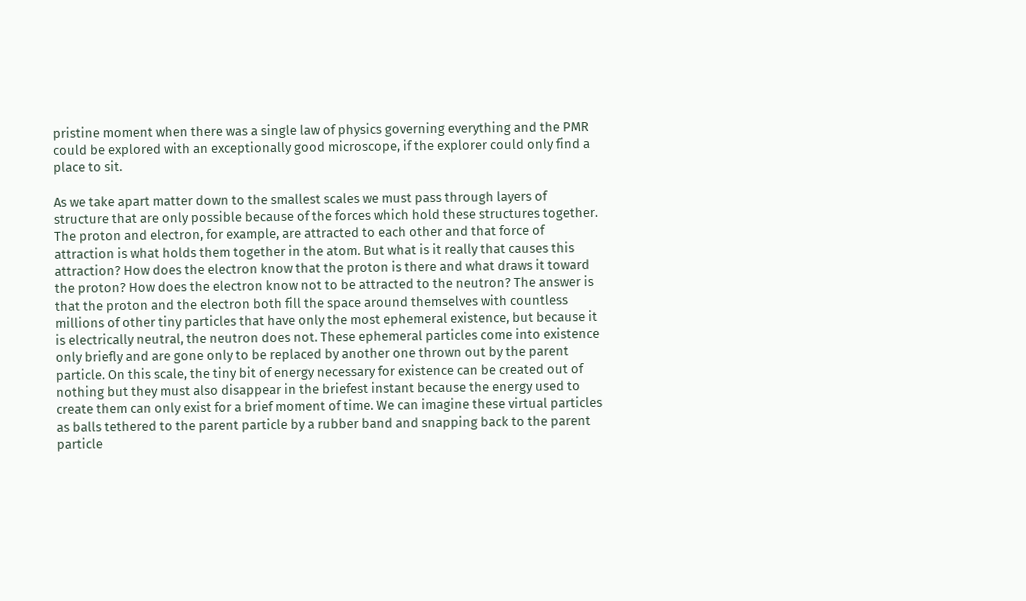pristine moment when there was a single law of physics governing everything and the PMR could be explored with an exceptionally good microscope, if the explorer could only find a place to sit.

As we take apart matter down to the smallest scales we must pass through layers of structure that are only possible because of the forces which hold these structures together. The proton and electron, for example, are attracted to each other and that force of attraction is what holds them together in the atom. But what is it really that causes this attraction? How does the electron know that the proton is there and what draws it toward the proton? How does the electron know not to be attracted to the neutron? The answer is that the proton and the electron both fill the space around themselves with countless millions of other tiny particles that have only the most ephemeral existence, but because it is electrically neutral, the neutron does not. These ephemeral particles come into existence only briefly and are gone only to be replaced by another one thrown out by the parent particle. On this scale, the tiny bit of energy necessary for existence can be created out of nothing but they must also disappear in the briefest instant because the energy used to create them can only exist for a brief moment of time. We can imagine these virtual particles as balls tethered to the parent particle by a rubber band and snapping back to the parent particle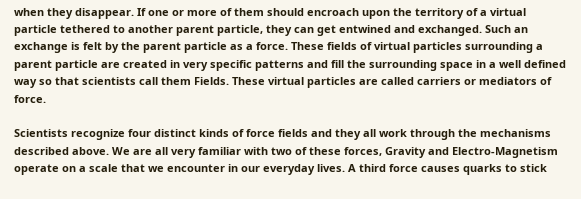when they disappear. If one or more of them should encroach upon the territory of a virtual particle tethered to another parent particle, they can get entwined and exchanged. Such an exchange is felt by the parent particle as a force. These fields of virtual particles surrounding a parent particle are created in very specific patterns and fill the surrounding space in a well defined way so that scientists call them Fields. These virtual particles are called carriers or mediators of force.

Scientists recognize four distinct kinds of force fields and they all work through the mechanisms described above. We are all very familiar with two of these forces, Gravity and Electro-Magnetism operate on a scale that we encounter in our everyday lives. A third force causes quarks to stick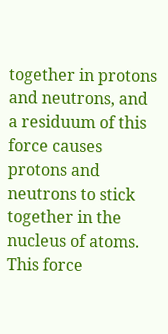together in protons and neutrons, and a residuum of this force causes protons and neutrons to stick together in the nucleus of atoms. This force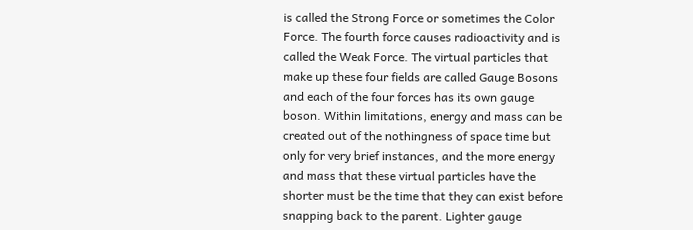is called the Strong Force or sometimes the Color Force. The fourth force causes radioactivity and is called the Weak Force. The virtual particles that make up these four fields are called Gauge Bosons and each of the four forces has its own gauge boson. Within limitations, energy and mass can be created out of the nothingness of space time but only for very brief instances, and the more energy and mass that these virtual particles have the shorter must be the time that they can exist before snapping back to the parent. Lighter gauge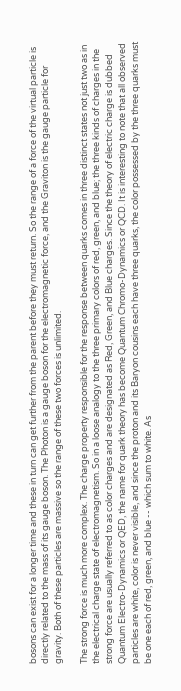bosons can exist for a longer time and these in turn can get further from the parent before they must return. So the range of a force of the virtual particle is directly related to the mass of its gauge boson. The Photon is a gauge boson for the electromagnetic force, and the Graviton is the gauge particle for gravity. Both of these particles are massive so the range of these two forces is unlimited.

The strong force is much more complex. The charge property responsible for the response between quarks comes in three distinct states not just two as in the electrical charge state of electromagnetism. So in a loose analogy to the three primary colors of red, green, and blue; the three kinds of charges in the strong force are usually referred to as color charges and are designated as Red, Green, and Blue charges. Since the theory of electric charge is dubbed Quantum Electro-Dynamics or QED, the name for quark theory has become Quantum Chromo-Dynamics or QCD. It is interesting to note that all observed particles are white, color is never visible, and since the proton and its Baryon cousins each have three quarks, the color possessed by the three quarks must be one each of red, green, and blue -- which sum to white. As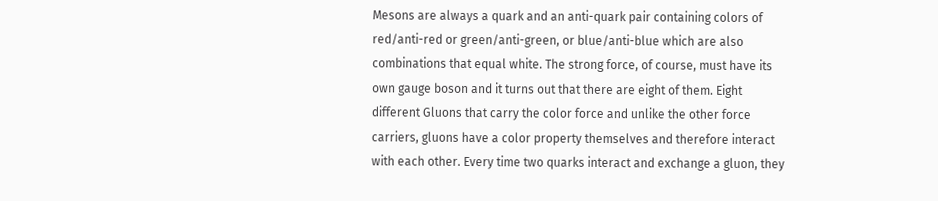Mesons are always a quark and an anti-quark pair containing colors of red/anti-red or green/anti-green, or blue/anti-blue which are also combinations that equal white. The strong force, of course, must have its own gauge boson and it turns out that there are eight of them. Eight different Gluons that carry the color force and unlike the other force carriers, gluons have a color property themselves and therefore interact with each other. Every time two quarks interact and exchange a gluon, they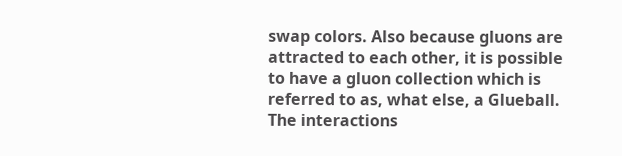swap colors. Also because gluons are attracted to each other, it is possible to have a gluon collection which is referred to as, what else, a Glueball. The interactions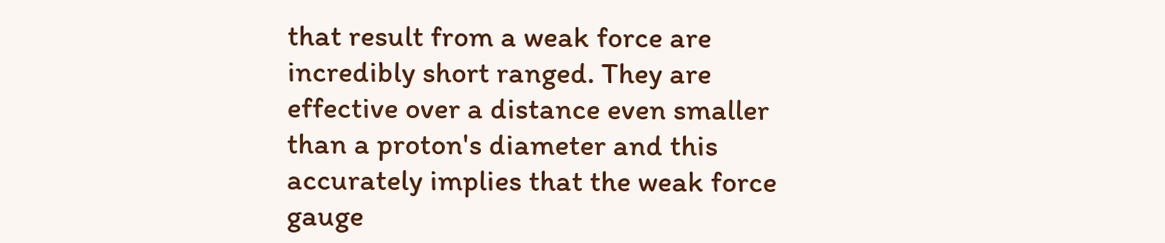that result from a weak force are incredibly short ranged. They are effective over a distance even smaller than a proton's diameter and this accurately implies that the weak force gauge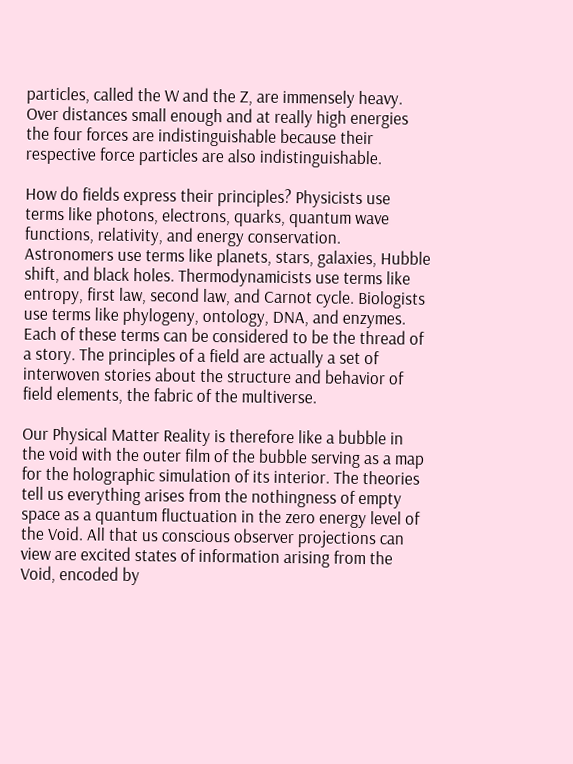particles, called the W and the Z, are immensely heavy. Over distances small enough and at really high energies the four forces are indistinguishable because their respective force particles are also indistinguishable.

How do fields express their principles? Physicists use terms like photons, electrons, quarks, quantum wave functions, relativity, and energy conservation. Astronomers use terms like planets, stars, galaxies, Hubble shift, and black holes. Thermodynamicists use terms like entropy, first law, second law, and Carnot cycle. Biologists use terms like phylogeny, ontology, DNA, and enzymes. Each of these terms can be considered to be the thread of a story. The principles of a field are actually a set of interwoven stories about the structure and behavior of field elements, the fabric of the multiverse.

Our Physical Matter Reality is therefore like a bubble in the void with the outer film of the bubble serving as a map for the holographic simulation of its interior. The theories tell us everything arises from the nothingness of empty space as a quantum fluctuation in the zero energy level of the Void. All that us conscious observer projections can view are excited states of information arising from the Void, encoded by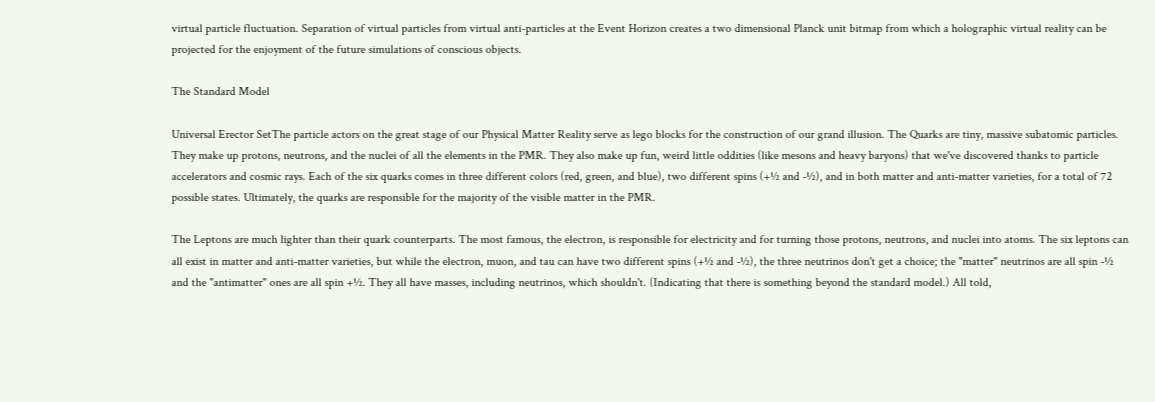virtual particle fluctuation. Separation of virtual particles from virtual anti-particles at the Event Horizon creates a two dimensional Planck unit bitmap from which a holographic virtual reality can be projected for the enjoyment of the future simulations of conscious objects.

The Standard Model

Universal Erector SetThe particle actors on the great stage of our Physical Matter Reality serve as lego blocks for the construction of our grand illusion. The Quarks are tiny, massive subatomic particles. They make up protons, neutrons, and the nuclei of all the elements in the PMR. They also make up fun, weird little oddities (like mesons and heavy baryons) that we've discovered thanks to particle accelerators and cosmic rays. Each of the six quarks comes in three different colors (red, green, and blue), two different spins (+½ and -½), and in both matter and anti-matter varieties, for a total of 72 possible states. Ultimately, the quarks are responsible for the majority of the visible matter in the PMR.

The Leptons are much lighter than their quark counterparts. The most famous, the electron, is responsible for electricity and for turning those protons, neutrons, and nuclei into atoms. The six leptons can all exist in matter and anti-matter varieties, but while the electron, muon, and tau can have two different spins (+½ and -½), the three neutrinos don't get a choice; the "matter" neutrinos are all spin -½ and the "antimatter" ones are all spin +½. They all have masses, including neutrinos, which shouldn't. (Indicating that there is something beyond the standard model.) All told,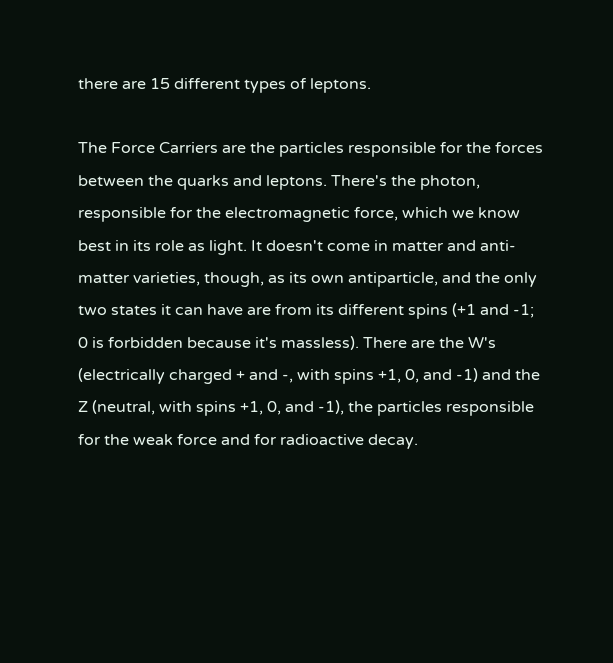there are 15 different types of leptons.

The Force Carriers are the particles responsible for the forces between the quarks and leptons. There's the photon, responsible for the electromagnetic force, which we know best in its role as light. It doesn't come in matter and anti-matter varieties, though, as its own antiparticle, and the only two states it can have are from its different spins (+1 and -1; 0 is forbidden because it's massless). There are the W's (electrically charged + and -, with spins +1, 0, and -1) and the Z (neutral, with spins +1, 0, and -1), the particles responsible for the weak force and for radioactive decay.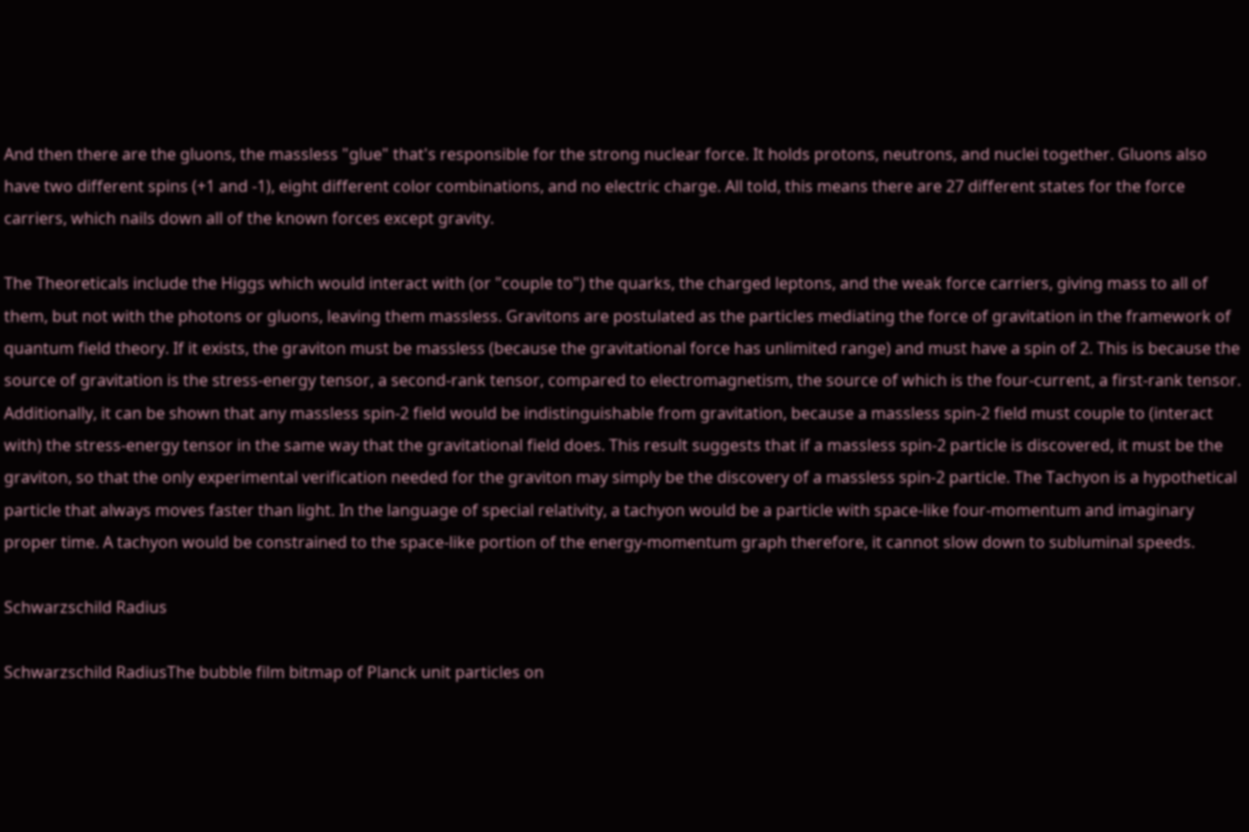And then there are the gluons, the massless "glue" that's responsible for the strong nuclear force. It holds protons, neutrons, and nuclei together. Gluons also have two different spins (+1 and -1), eight different color combinations, and no electric charge. All told, this means there are 27 different states for the force carriers, which nails down all of the known forces except gravity.

The Theoreticals include the Higgs which would interact with (or "couple to") the quarks, the charged leptons, and the weak force carriers, giving mass to all of them, but not with the photons or gluons, leaving them massless. Gravitons are postulated as the particles mediating the force of gravitation in the framework of quantum field theory. If it exists, the graviton must be massless (because the gravitational force has unlimited range) and must have a spin of 2. This is because the source of gravitation is the stress-energy tensor, a second-rank tensor, compared to electromagnetism, the source of which is the four-current, a first-rank tensor. Additionally, it can be shown that any massless spin-2 field would be indistinguishable from gravitation, because a massless spin-2 field must couple to (interact with) the stress-energy tensor in the same way that the gravitational field does. This result suggests that if a massless spin-2 particle is discovered, it must be the graviton, so that the only experimental verification needed for the graviton may simply be the discovery of a massless spin-2 particle. The Tachyon is a hypothetical particle that always moves faster than light. In the language of special relativity, a tachyon would be a particle with space-like four-momentum and imaginary proper time. A tachyon would be constrained to the space-like portion of the energy-momentum graph therefore, it cannot slow down to subluminal speeds.

Schwarzschild Radius

Schwarzschild RadiusThe bubble film bitmap of Planck unit particles on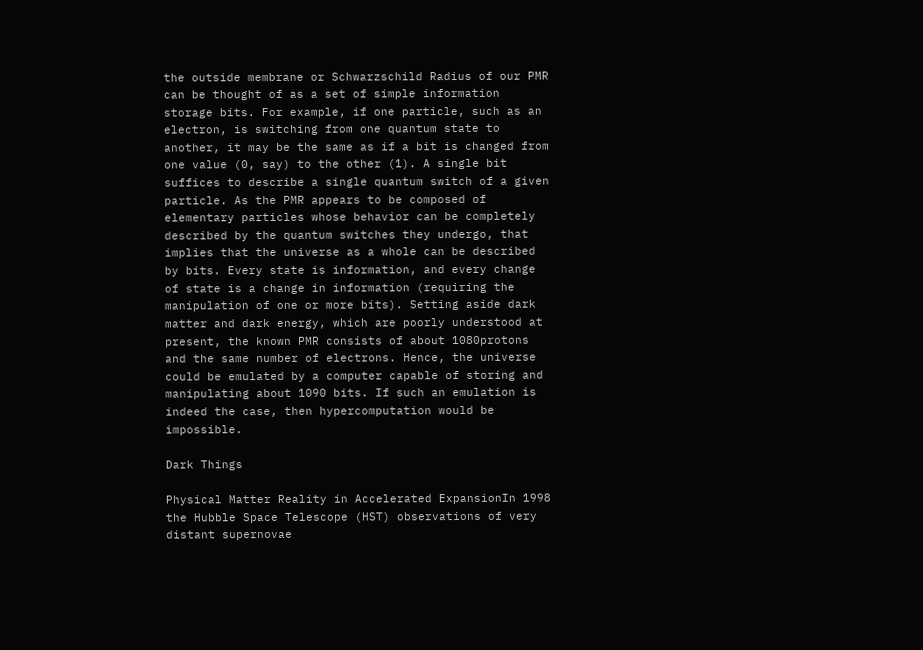the outside membrane or Schwarzschild Radius of our PMR can be thought of as a set of simple information storage bits. For example, if one particle, such as an electron, is switching from one quantum state to another, it may be the same as if a bit is changed from one value (0, say) to the other (1). A single bit suffices to describe a single quantum switch of a given particle. As the PMR appears to be composed of elementary particles whose behavior can be completely described by the quantum switches they undergo, that implies that the universe as a whole can be described by bits. Every state is information, and every change of state is a change in information (requiring the manipulation of one or more bits). Setting aside dark matter and dark energy, which are poorly understood at present, the known PMR consists of about 1080protons and the same number of electrons. Hence, the universe could be emulated by a computer capable of storing and manipulating about 1090 bits. If such an emulation is indeed the case, then hypercomputation would be impossible.

Dark Things

Physical Matter Reality in Accelerated ExpansionIn 1998 the Hubble Space Telescope (HST) observations of very distant supernovae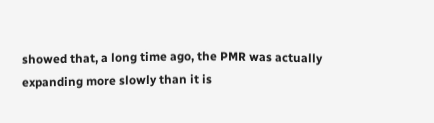showed that, a long time ago, the PMR was actually expanding more slowly than it is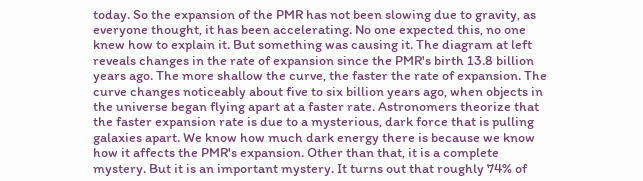today. So the expansion of the PMR has not been slowing due to gravity, as everyone thought, it has been accelerating. No one expected this, no one knew how to explain it. But something was causing it. The diagram at left reveals changes in the rate of expansion since the PMR's birth 13.8 billion years ago. The more shallow the curve, the faster the rate of expansion. The curve changes noticeably about five to six billion years ago, when objects in the universe began flying apart at a faster rate. Astronomers theorize that the faster expansion rate is due to a mysterious, dark force that is pulling galaxies apart. We know how much dark energy there is because we know how it affects the PMR's expansion. Other than that, it is a complete mystery. But it is an important mystery. It turns out that roughly 74% of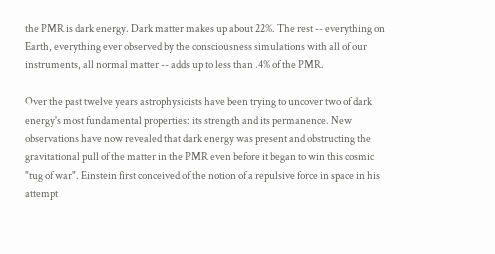the PMR is dark energy. Dark matter makes up about 22%. The rest -- everything on Earth, everything ever observed by the consciousness simulations with all of our instruments, all normal matter -- adds up to less than .4% of the PMR.

Over the past twelve years astrophysicists have been trying to uncover two of dark energy's most fundamental properties: its strength and its permanence. New observations have now revealed that dark energy was present and obstructing the gravitational pull of the matter in the PMR even before it began to win this cosmic "tug of war". Einstein first conceived of the notion of a repulsive force in space in his attempt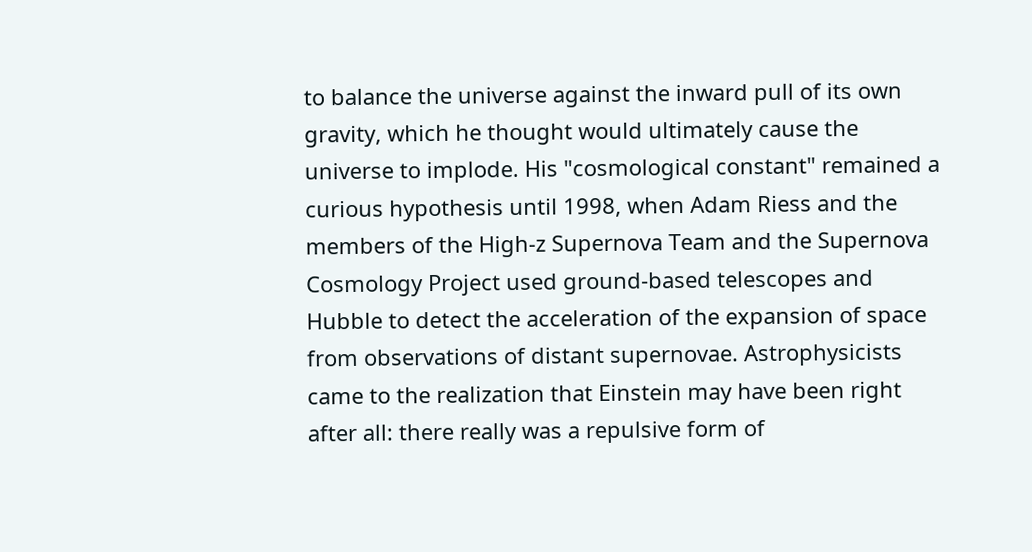to balance the universe against the inward pull of its own gravity, which he thought would ultimately cause the universe to implode. His "cosmological constant" remained a curious hypothesis until 1998, when Adam Riess and the members of the High-z Supernova Team and the Supernova Cosmology Project used ground-based telescopes and Hubble to detect the acceleration of the expansion of space from observations of distant supernovae. Astrophysicists came to the realization that Einstein may have been right after all: there really was a repulsive form of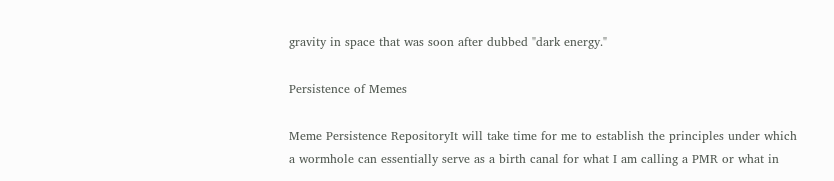gravity in space that was soon after dubbed "dark energy."

Persistence of Memes

Meme Persistence RepositoryIt will take time for me to establish the principles under which a wormhole can essentially serve as a birth canal for what I am calling a PMR or what in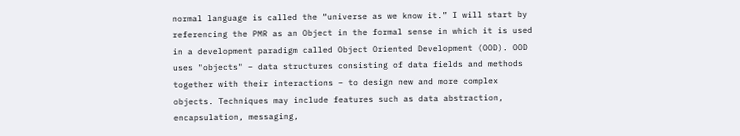normal language is called the “universe as we know it.” I will start by referencing the PMR as an Object in the formal sense in which it is used in a development paradigm called Object Oriented Development (OOD). OOD uses "objects" – data structures consisting of data fields and methods together with their interactions – to design new and more complex objects. Techniques may include features such as data abstraction, encapsulation, messaging,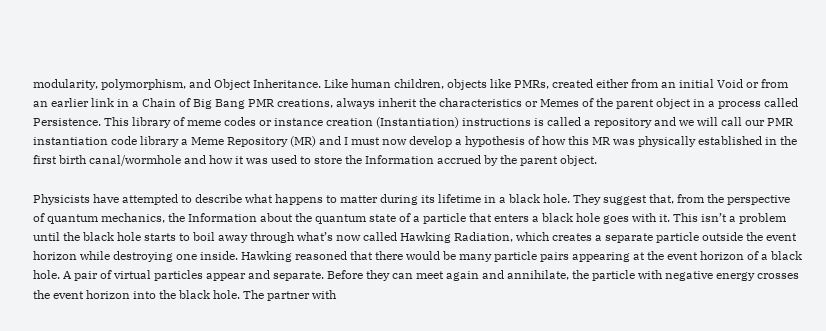modularity, polymorphism, and Object Inheritance. Like human children, objects like PMRs, created either from an initial Void or from an earlier link in a Chain of Big Bang PMR creations, always inherit the characteristics or Memes of the parent object in a process called Persistence. This library of meme codes or instance creation (Instantiation) instructions is called a repository and we will call our PMR instantiation code library a Meme Repository (MR) and I must now develop a hypothesis of how this MR was physically established in the first birth canal/wormhole and how it was used to store the Information accrued by the parent object.

Physicists have attempted to describe what happens to matter during its lifetime in a black hole. They suggest that, from the perspective of quantum mechanics, the Information about the quantum state of a particle that enters a black hole goes with it. This isn’t a problem until the black hole starts to boil away through what’s now called Hawking Radiation, which creates a separate particle outside the event horizon while destroying one inside. Hawking reasoned that there would be many particle pairs appearing at the event horizon of a black hole. A pair of virtual particles appear and separate. Before they can meet again and annihilate, the particle with negative energy crosses the event horizon into the black hole. The partner with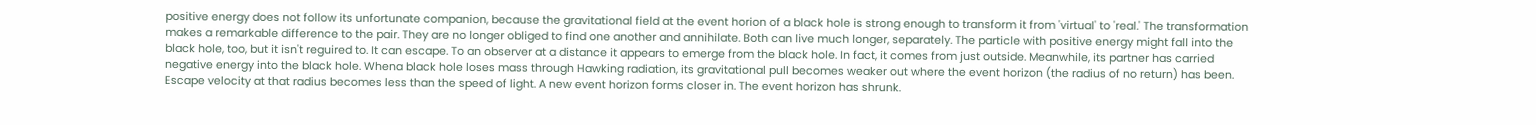positive energy does not follow its unfortunate companion, because the gravitational field at the event horion of a black hole is strong enough to transform it from 'virtual' to 'real.' The transformation makes a remarkable difference to the pair. They are no longer obliged to find one another and annihilate. Both can live much longer, separately. The particle with positive energy might fall into the black hole, too, but it isn't reguired to. It can escape. To an observer at a distance it appears to emerge from the black hole. In fact, it comes from just outside. Meanwhile, its partner has carried negative energy into the black hole. Whena black hole loses mass through Hawking radiation, its gravitational pull becomes weaker out where the event horizon (the radius of no return) has been. Escape velocity at that radius becomes less than the speed of light. A new event horizon forms closer in. The event horizon has shrunk.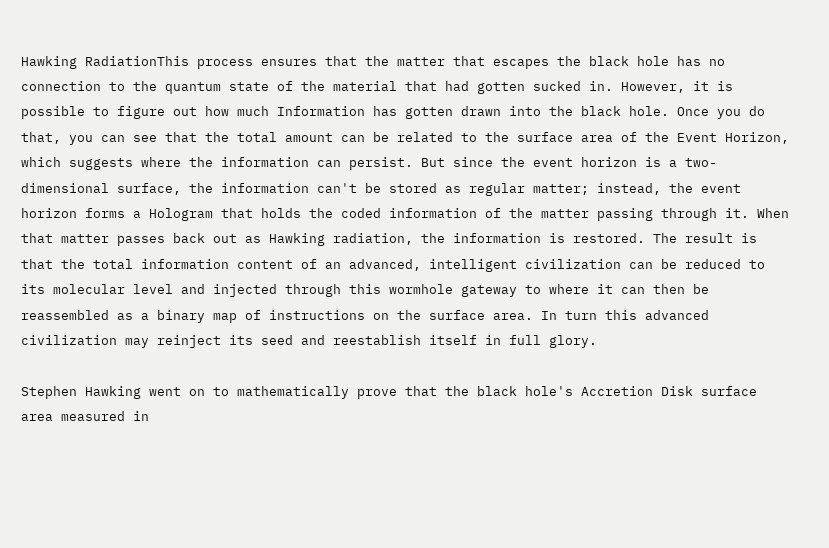Hawking RadiationThis process ensures that the matter that escapes the black hole has no connection to the quantum state of the material that had gotten sucked in. However, it is possible to figure out how much Information has gotten drawn into the black hole. Once you do that, you can see that the total amount can be related to the surface area of the Event Horizon, which suggests where the information can persist. But since the event horizon is a two-dimensional surface, the information can't be stored as regular matter; instead, the event horizon forms a Hologram that holds the coded information of the matter passing through it. When that matter passes back out as Hawking radiation, the information is restored. The result is that the total information content of an advanced, intelligent civilization can be reduced to its molecular level and injected through this wormhole gateway to where it can then be reassembled as a binary map of instructions on the surface area. In turn this advanced civilization may reinject its seed and reestablish itself in full glory.

Stephen Hawking went on to mathematically prove that the black hole's Accretion Disk surface area measured in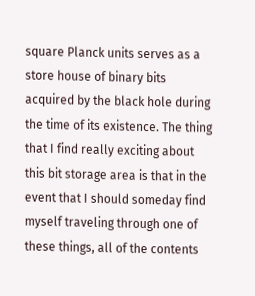square Planck units serves as a store house of binary bits acquired by the black hole during the time of its existence. The thing that I find really exciting about this bit storage area is that in the event that I should someday find myself traveling through one of these things, all of the contents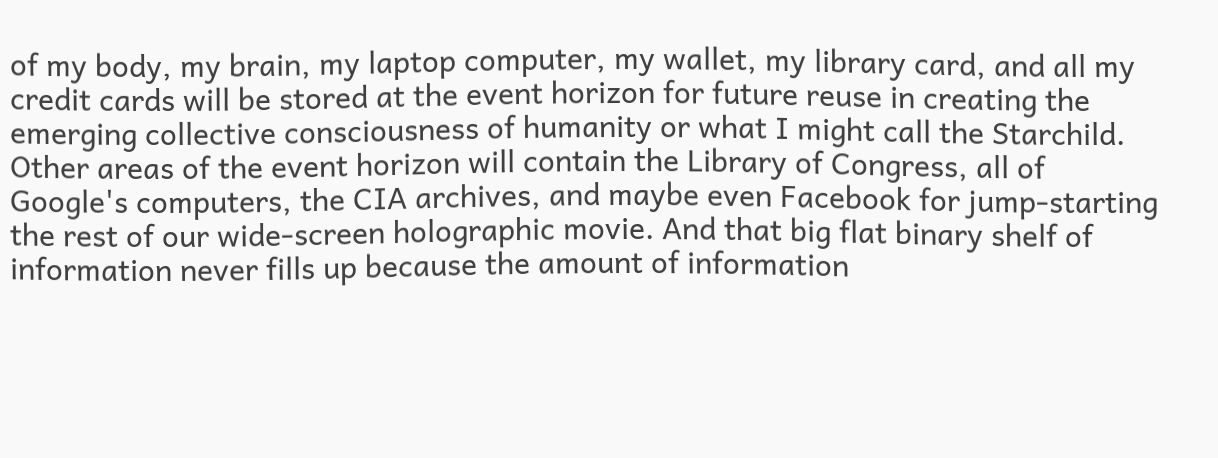of my body, my brain, my laptop computer, my wallet, my library card, and all my credit cards will be stored at the event horizon for future reuse in creating the emerging collective consciousness of humanity or what I might call the Starchild. Other areas of the event horizon will contain the Library of Congress, all of Google's computers, the CIA archives, and maybe even Facebook for jump-starting the rest of our wide-screen holographic movie. And that big flat binary shelf of information never fills up because the amount of information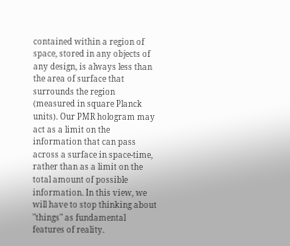contained within a region of space, stored in any objects of any design, is always less than the area of surface that surrounds the region (measured in square Planck units). Our PMR hologram may act as a limit on the information that can pass across a surface in space-time, rather than as a limit on the total amount of possible information. In this view, we will have to stop thinking about "things" as fundamental features of reality.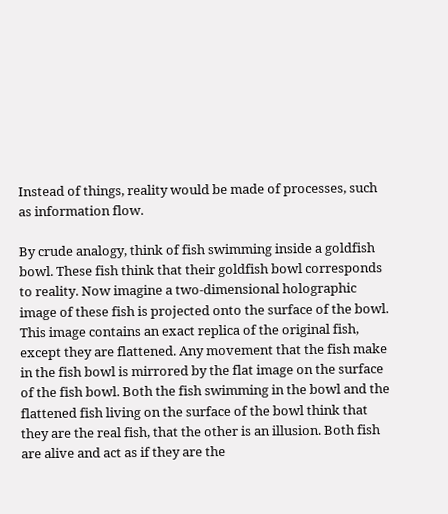Instead of things, reality would be made of processes, such as information flow.

By crude analogy, think of fish swimming inside a goldfish bowl. These fish think that their goldfish bowl corresponds to reality. Now imagine a two-dimensional holographic image of these fish is projected onto the surface of the bowl. This image contains an exact replica of the original fish, except they are flattened. Any movement that the fish make in the fish bowl is mirrored by the flat image on the surface of the fish bowl. Both the fish swimming in the bowl and the flattened fish living on the surface of the bowl think that they are the real fish, that the other is an illusion. Both fish are alive and act as if they are the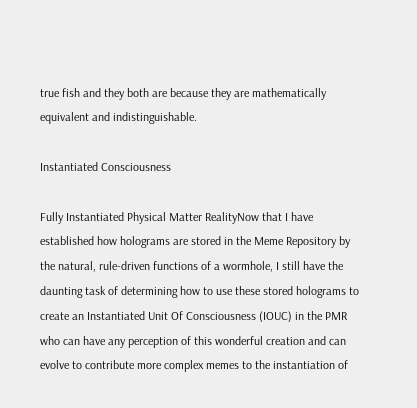true fish and they both are because they are mathematically equivalent and indistinguishable.

Instantiated Consciousness

Fully Instantiated Physical Matter RealityNow that I have established how holograms are stored in the Meme Repository by the natural, rule-driven functions of a wormhole, I still have the daunting task of determining how to use these stored holograms to create an Instantiated Unit Of Consciousness (IOUC) in the PMR who can have any perception of this wonderful creation and can evolve to contribute more complex memes to the instantiation of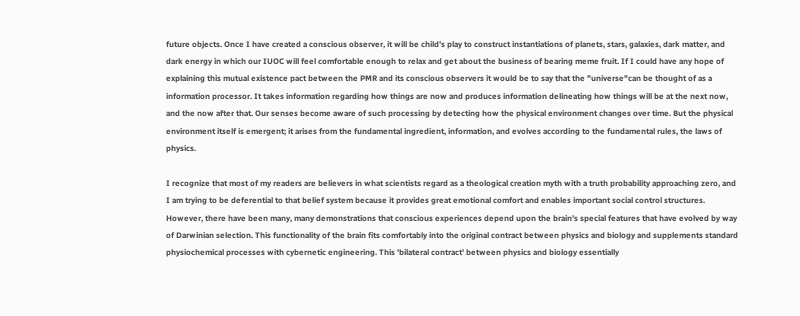future objects. Once I have created a conscious observer, it will be child’s play to construct instantiations of planets, stars, galaxies, dark matter, and dark energy in which our IUOC will feel comfortable enough to relax and get about the business of bearing meme fruit. If I could have any hope of explaining this mutual existence pact between the PMR and its conscious observers it would be to say that the "universe"can be thought of as a information processor. It takes information regarding how things are now and produces information delineating how things will be at the next now, and the now after that. Our senses become aware of such processing by detecting how the physical environment changes over time. But the physical environment itself is emergent; it arises from the fundamental ingredient, information, and evolves according to the fundamental rules, the laws of physics.

I recognize that most of my readers are believers in what scientists regard as a theological creation myth with a truth probability approaching zero, and I am trying to be deferential to that belief system because it provides great emotional comfort and enables important social control structures. However, there have been many, many demonstrations that conscious experiences depend upon the brain's special features that have evolved by way of Darwinian selection. This functionality of the brain fits comfortably into the original contract between physics and biology and supplements standard physiochemical processes with cybernetic engineering. This 'bilateral contract' between physics and biology essentially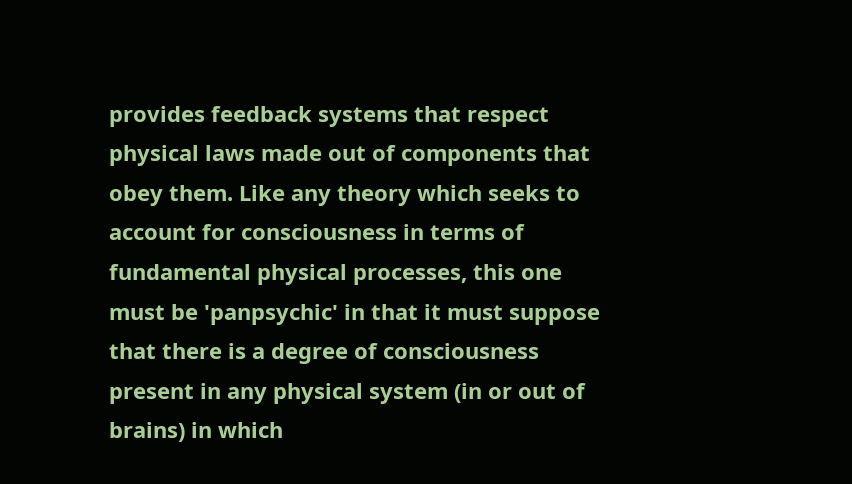provides feedback systems that respect physical laws made out of components that obey them. Like any theory which seeks to account for consciousness in terms of fundamental physical processes, this one must be 'panpsychic' in that it must suppose that there is a degree of consciousness present in any physical system (in or out of brains) in which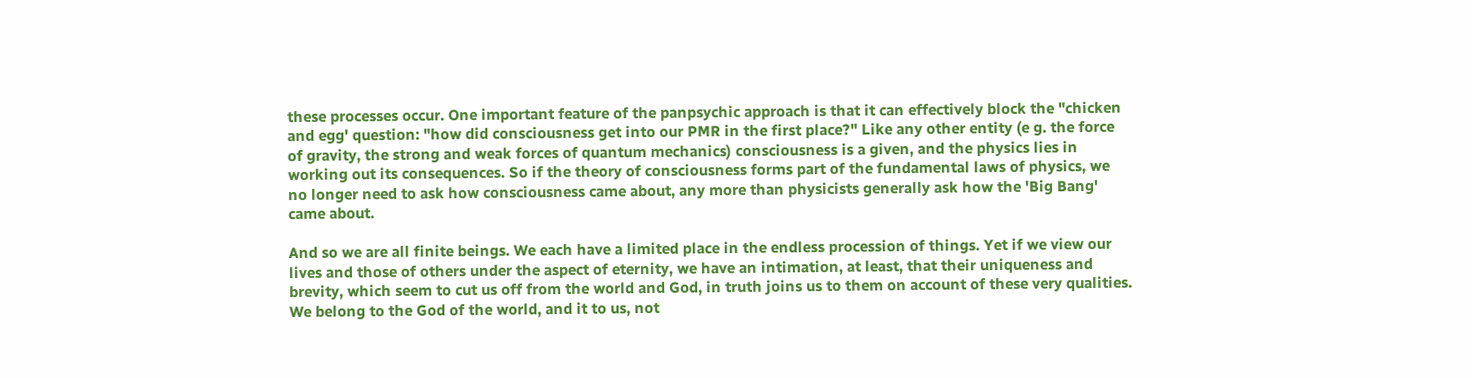these processes occur. One important feature of the panpsychic approach is that it can effectively block the "chicken and egg' question: "how did consciousness get into our PMR in the first place?" Like any other entity (e g. the force of gravity, the strong and weak forces of quantum mechanics) consciousness is a given, and the physics lies in working out its consequences. So if the theory of consciousness forms part of the fundamental laws of physics, we no longer need to ask how consciousness came about, any more than physicists generally ask how the 'Big Bang' came about.

And so we are all finite beings. We each have a limited place in the endless procession of things. Yet if we view our lives and those of others under the aspect of eternity, we have an intimation, at least, that their uniqueness and brevity, which seem to cut us off from the world and God, in truth joins us to them on account of these very qualities. We belong to the God of the world, and it to us, not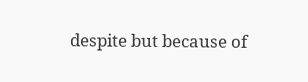despite but because of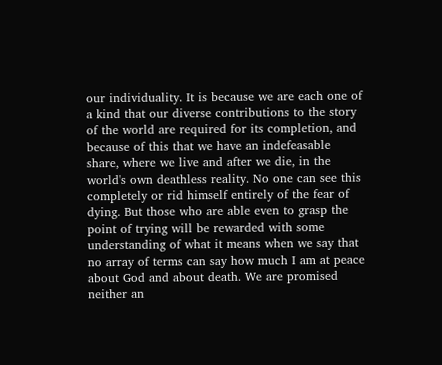our individuality. It is because we are each one of a kind that our diverse contributions to the story of the world are required for its completion, and because of this that we have an indefeasable share, where we live and after we die, in the world's own deathless reality. No one can see this completely or rid himself entirely of the fear of dying. But those who are able even to grasp the point of trying will be rewarded with some understanding of what it means when we say that no array of terms can say how much I am at peace about God and about death. We are promised neither an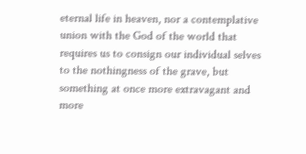eternal life in heaven, nor a contemplative union with the God of the world that requires us to consign our individual selves to the nothingness of the grave, but something at once more extravagant and more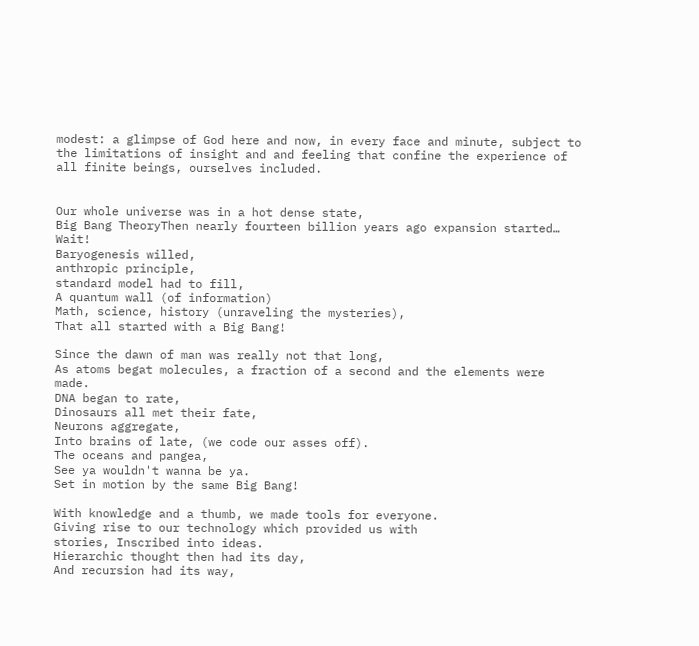modest: a glimpse of God here and now, in every face and minute, subject to the limitations of insight and and feeling that confine the experience of all finite beings, ourselves included.


Our whole universe was in a hot dense state,
Big Bang TheoryThen nearly fourteen billion years ago expansion started… Wait!
Baryogenesis willed,
anthropic principle,
standard model had to fill,
A quantum wall (of information)
Math, science, history (unraveling the mysteries),
That all started with a Big Bang!

Since the dawn of man was really not that long,
As atoms begat molecules, a fraction of a second and the elements were made.
DNA began to rate,
Dinosaurs all met their fate,
Neurons aggregate,
Into brains of late, (we code our asses off).
The oceans and pangea,
See ya wouldn't wanna be ya.
Set in motion by the same Big Bang!

With knowledge and a thumb, we made tools for everyone.
Giving rise to our technology which provided us with
stories, Inscribed into ideas.
Hierarchic thought then had its day,
And recursion had its way,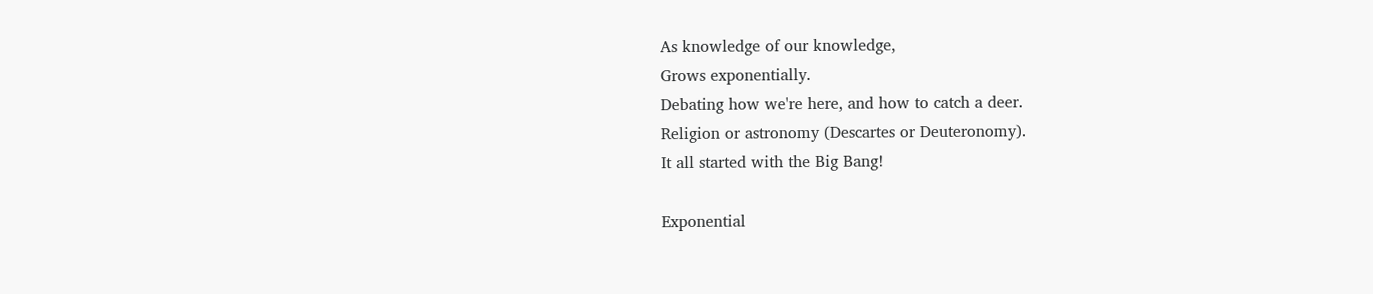As knowledge of our knowledge,
Grows exponentially.
Debating how we're here, and how to catch a deer.
Religion or astronomy (Descartes or Deuteronomy).
It all started with the Big Bang!

Exponential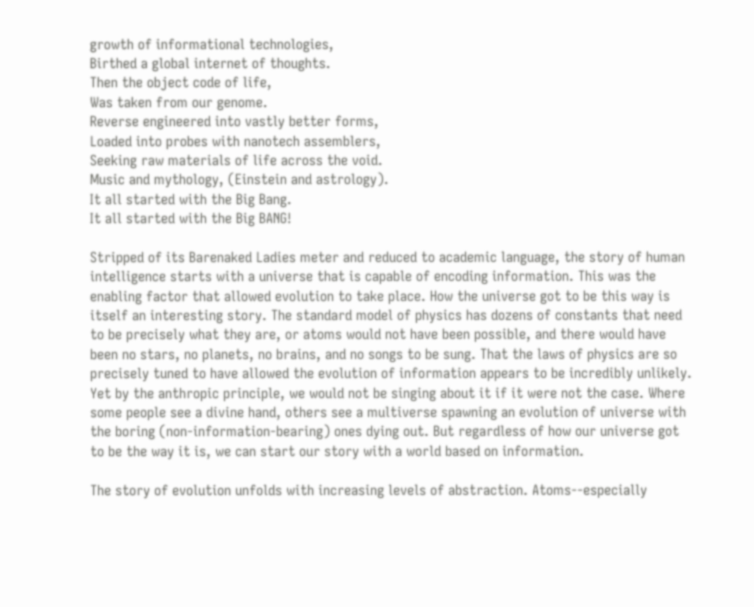growth of informational technologies,
Birthed a global internet of thoughts.
Then the object code of life,
Was taken from our genome.
Reverse engineered into vastly better forms,
Loaded into probes with nanotech assemblers,
Seeking raw materials of life across the void.
Music and mythology, (Einstein and astrology).
It all started with the Big Bang.
It all started with the Big BANG!

Stripped of its Barenaked Ladies meter and reduced to academic language, the story of human intelligence starts with a universe that is capable of encoding information. This was the enabling factor that allowed evolution to take place. How the universe got to be this way is itself an interesting story. The standard model of physics has dozens of constants that need to be precisely what they are, or atoms would not have been possible, and there would have been no stars, no planets, no brains, and no songs to be sung. That the laws of physics are so precisely tuned to have allowed the evolution of information appears to be incredibly unlikely. Yet by the anthropic principle, we would not be singing about it if it were not the case. Where some people see a divine hand, others see a multiverse spawning an evolution of universe with the boring (non-information-bearing) ones dying out. But regardless of how our universe got to be the way it is, we can start our story with a world based on information.

The story of evolution unfolds with increasing levels of abstraction. Atoms--especially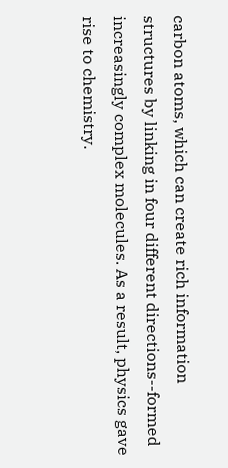carbon atoms, which can create rich information structures by linking in four different directions--formed increasingly complex molecules. As a result, physics gave rise to chemistry.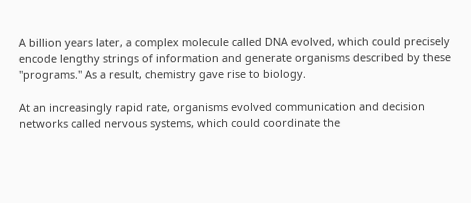A billion years later, a complex molecule called DNA evolved, which could precisely encode lengthy strings of information and generate organisms described by these "programs." As a result, chemistry gave rise to biology.

At an increasingly rapid rate, organisms evolved communication and decision networks called nervous systems, which could coordinate the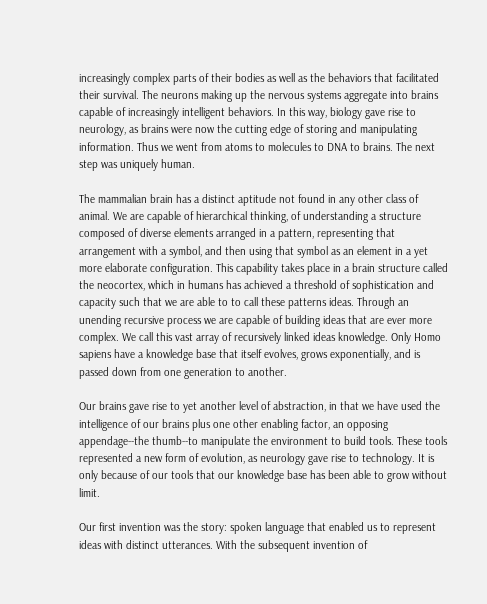increasingly complex parts of their bodies as well as the behaviors that facilitated their survival. The neurons making up the nervous systems aggregate into brains capable of increasingly intelligent behaviors. In this way, biology gave rise to neurology, as brains were now the cutting edge of storing and manipulating information. Thus we went from atoms to molecules to DNA to brains. The next step was uniquely human.

The mammalian brain has a distinct aptitude not found in any other class of animal. We are capable of hierarchical thinking, of understanding a structure composed of diverse elements arranged in a pattern, representing that arrangement with a symbol, and then using that symbol as an element in a yet more elaborate configuration. This capability takes place in a brain structure called the neocortex, which in humans has achieved a threshold of sophistication and capacity such that we are able to to call these patterns ideas. Through an unending recursive process we are capable of building ideas that are ever more complex. We call this vast array of recursively linked ideas knowledge. Only Homo sapiens have a knowledge base that itself evolves, grows exponentially, and is passed down from one generation to another.

Our brains gave rise to yet another level of abstraction, in that we have used the intelligence of our brains plus one other enabling factor, an opposing appendage--the thumb--to manipulate the environment to build tools. These tools represented a new form of evolution, as neurology gave rise to technology. It is only because of our tools that our knowledge base has been able to grow without limit.

Our first invention was the story: spoken language that enabled us to represent ideas with distinct utterances. With the subsequent invention of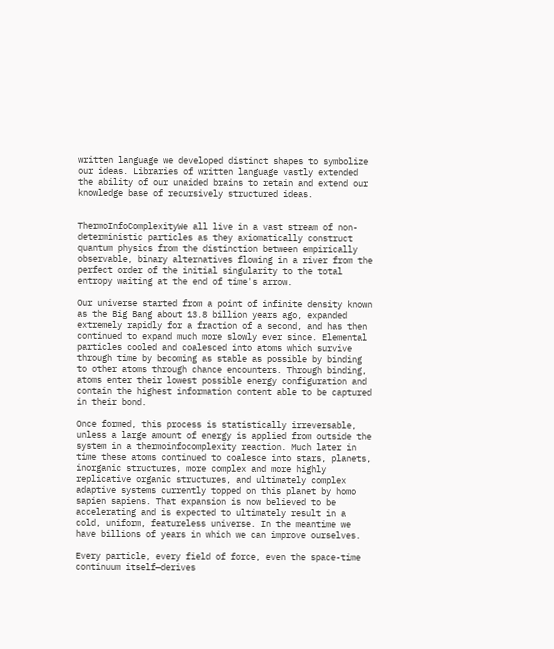written language we developed distinct shapes to symbolize our ideas. Libraries of written language vastly extended the ability of our unaided brains to retain and extend our knowledge base of recursively structured ideas.


ThermoInfoComplexityWe all live in a vast stream of non-deterministic particles as they axiomatically construct quantum physics from the distinction between empirically observable, binary alternatives flowing in a river from the perfect order of the initial singularity to the total entropy waiting at the end of time's arrow.

Our universe started from a point of infinite density known as the Big Bang about 13.8 billion years ago, expanded extremely rapidly for a fraction of a second, and has then continued to expand much more slowly ever since. Elemental particles cooled and coalesced into atoms which survive through time by becoming as stable as possible by binding to other atoms through chance encounters. Through binding, atoms enter their lowest possible energy configuration and contain the highest information content able to be captured in their bond.

Once formed, this process is statistically irreversable, unless a large amount of energy is applied from outside the system in a thermoinfocomplexity reaction. Much later in time these atoms continued to coalesce into stars, planets, inorganic structures, more complex and more highly replicative organic structures, and ultimately complex adaptive systems currently topped on this planet by homo sapien sapiens. That expansion is now believed to be accelerating and is expected to ultimately result in a cold, uniform, featureless universe. In the meantime we have billions of years in which we can improve ourselves.

Every particle, every field of force, even the space-time continuum itself—derives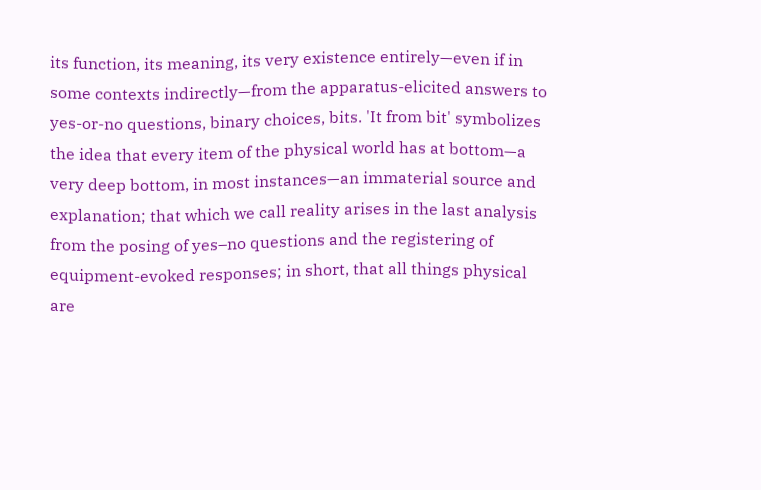its function, its meaning, its very existence entirely—even if in some contexts indirectly—from the apparatus-elicited answers to yes-or-no questions, binary choices, bits. 'It from bit' symbolizes the idea that every item of the physical world has at bottom—a very deep bottom, in most instances—an immaterial source and explanation; that which we call reality arises in the last analysis from the posing of yes–no questions and the registering of equipment-evoked responses; in short, that all things physical are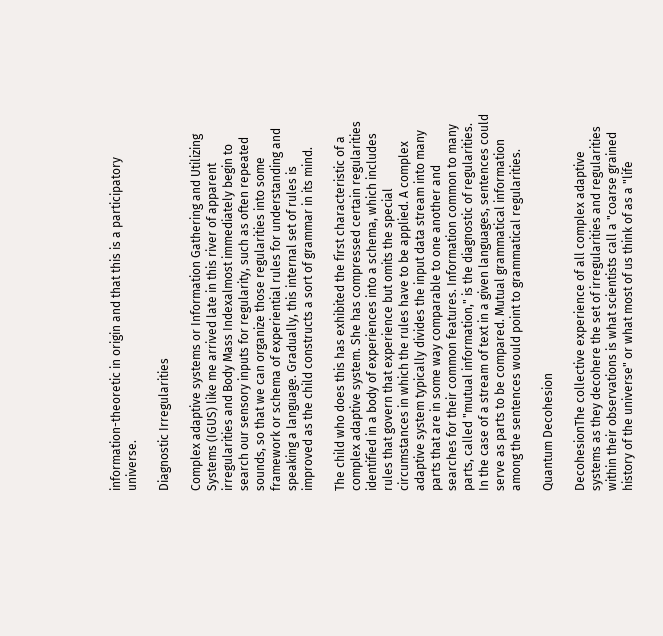information-theoretic in origin and that this is a participatory universe.

Diagnostic Irregularities

Complex adaptive systems or Information Gathering and Utilizing Systems (IGUS) like me arrived late in this river of apparent irregularities and Body Mass Indexalmost immediately begin to search our sensory inputs for regularity, such as often repeated sounds, so that we can organize those regularities into some framework or schema of experiential rules for understanding and speaking a language. Gradually, this internal set of rules is improved as the child constructs a sort of grammar in its mind.

The child who does this has exhibited the first characteristic of a complex adaptive system. She has compressed certain regularities identified in a body of experiences into a schema, which includes rules that govern that experience but omits the special circumstances in which the rules have to be applied. A complex adaptive system typically divides the input data stream into many parts that are in some way comparable to one another and searches for their common features. Information common to many parts, called "mutual information," is the diagnostic of regularities. In the case of a stream of text in a given languages, sentences could serve as parts to be compared. Mutual grammatical information among the sentences would point to grammatical regularities.

Quantum Decohesion

DecohesionThe collective experience of all complex adaptive systems as they decohere the set of irregularities and regularities within their observations is what scientists call a "coarse grained history of the universe" or what most of us think of as a "life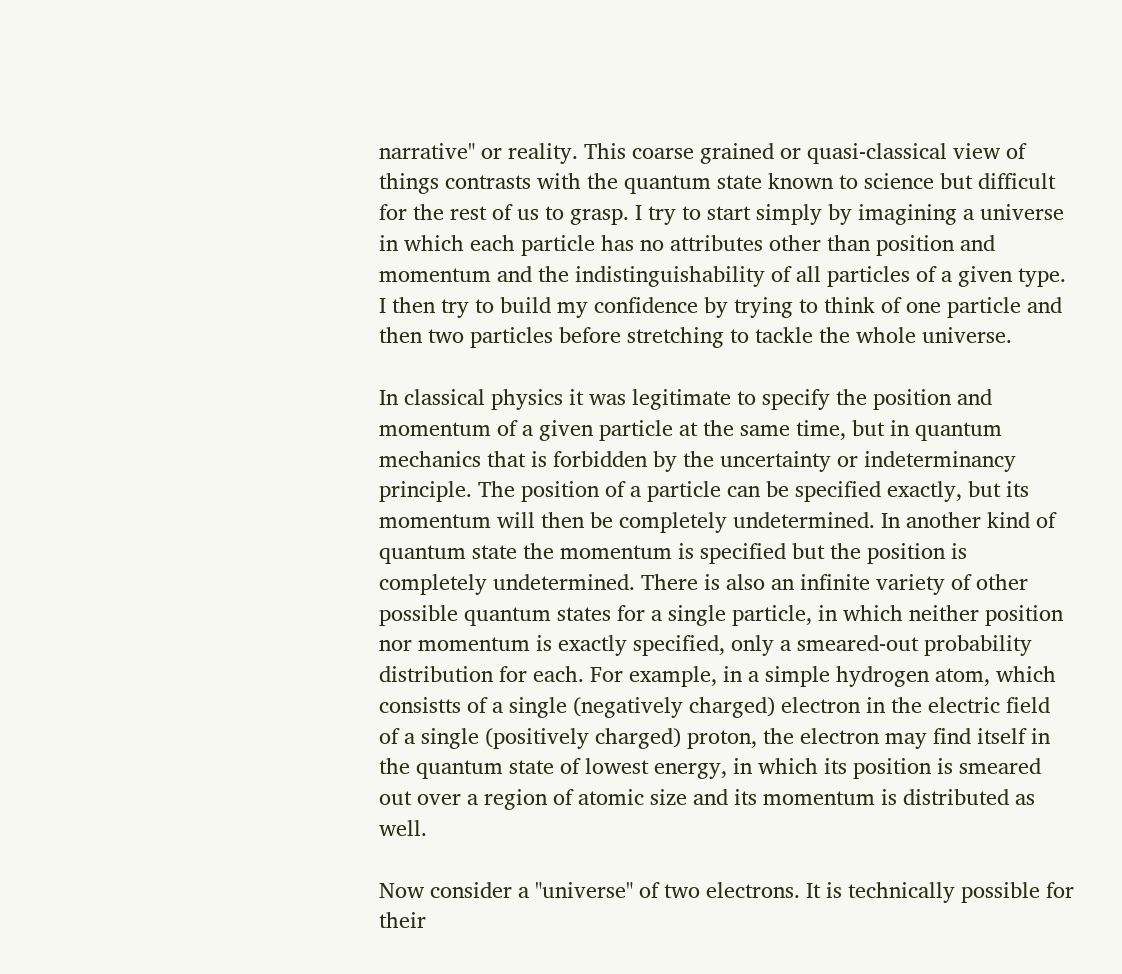narrative" or reality. This coarse grained or quasi-classical view of things contrasts with the quantum state known to science but difficult for the rest of us to grasp. I try to start simply by imagining a universe in which each particle has no attributes other than position and momentum and the indistinguishability of all particles of a given type. I then try to build my confidence by trying to think of one particle and then two particles before stretching to tackle the whole universe.

In classical physics it was legitimate to specify the position and momentum of a given particle at the same time, but in quantum mechanics that is forbidden by the uncertainty or indeterminancy principle. The position of a particle can be specified exactly, but its momentum will then be completely undetermined. In another kind of quantum state the momentum is specified but the position is completely undetermined. There is also an infinite variety of other possible quantum states for a single particle, in which neither position nor momentum is exactly specified, only a smeared-out probability distribution for each. For example, in a simple hydrogen atom, which consistts of a single (negatively charged) electron in the electric field of a single (positively charged) proton, the electron may find itself in the quantum state of lowest energy, in which its position is smeared out over a region of atomic size and its momentum is distributed as well.

Now consider a "universe" of two electrons. It is technically possible for their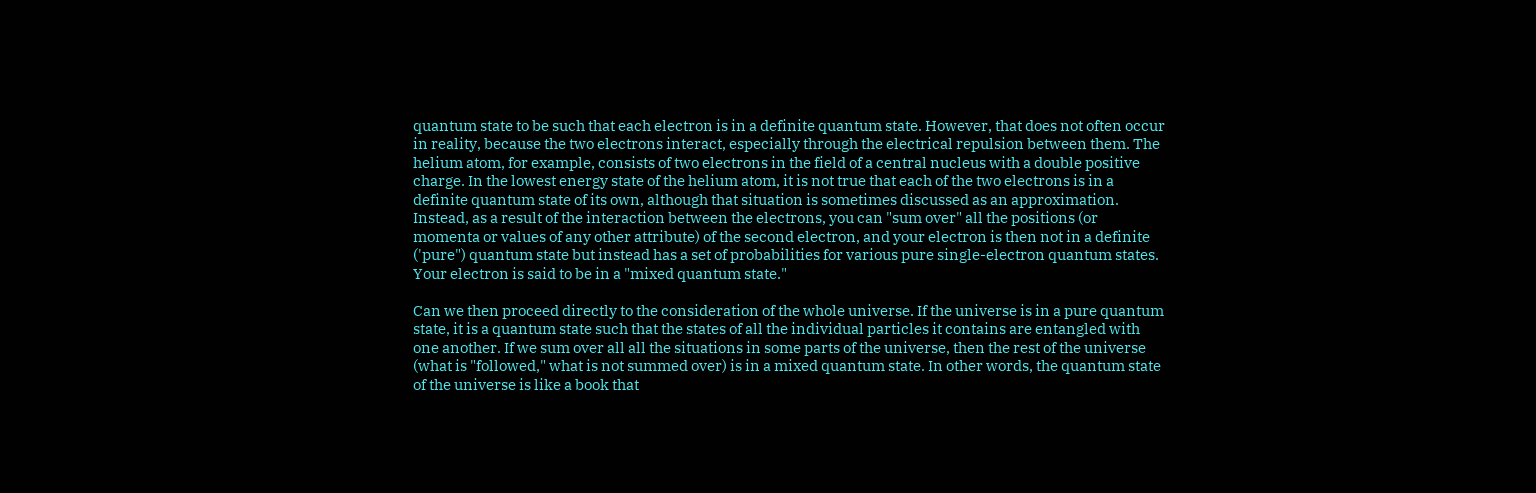quantum state to be such that each electron is in a definite quantum state. However, that does not often occur in reality, because the two electrons interact, especially through the electrical repulsion between them. The helium atom, for example, consists of two electrons in the field of a central nucleus with a double positive charge. In the lowest energy state of the helium atom, it is not true that each of the two electrons is in a definite quantum state of its own, although that situation is sometimes discussed as an approximation. Instead, as a result of the interaction between the electrons, you can "sum over" all the positions (or momenta or values of any other attribute) of the second electron, and your electron is then not in a definite ('pure") quantum state but instead has a set of probabilities for various pure single-electron quantum states. Your electron is said to be in a "mixed quantum state."

Can we then proceed directly to the consideration of the whole universe. If the universe is in a pure quantum state, it is a quantum state such that the states of all the individual particles it contains are entangled with one another. If we sum over all all the situations in some parts of the universe, then the rest of the universe (what is "followed," what is not summed over) is in a mixed quantum state. In other words, the quantum state of the universe is like a book that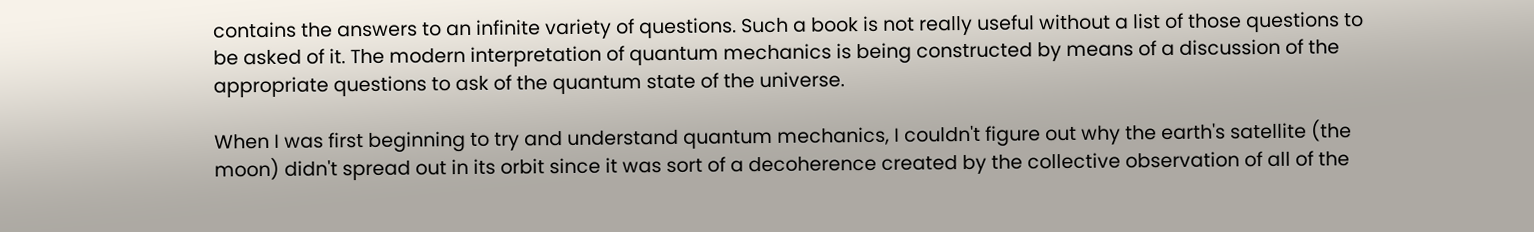contains the answers to an infinite variety of questions. Such a book is not really useful without a list of those questions to be asked of it. The modern interpretation of quantum mechanics is being constructed by means of a discussion of the appropriate questions to ask of the quantum state of the universe.

When I was first beginning to try and understand quantum mechanics, I couldn't figure out why the earth's satellite (the moon) didn't spread out in its orbit since it was sort of a decoherence created by the collective observation of all of the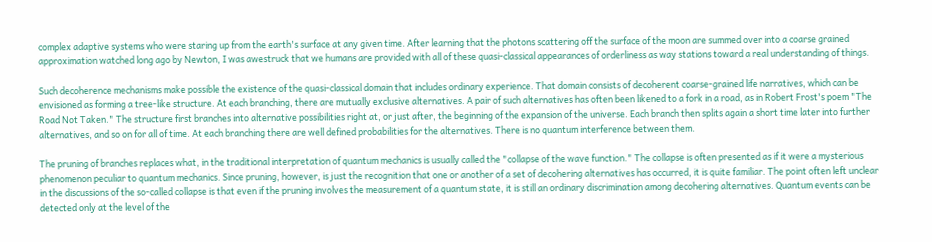complex adaptive systems who were staring up from the earth's surface at any given time. After learning that the photons scattering off the surface of the moon are summed over into a coarse grained approximation watched long ago by Newton, I was awestruck that we humans are provided with all of these quasi-classical appearances of orderliness as way stations toward a real understanding of things.

Such decoherence mechanisms make possible the existence of the quasi-classical domain that includes ordinary experience. That domain consists of decoherent coarse-grained life narratives, which can be envisioned as forming a tree-like structure. At each branching, there are mutually exclusive alternatives. A pair of such alternatives has often been likened to a fork in a road, as in Robert Frost's poem "The Road Not Taken." The structure first branches into alternative possibilities right at, or just after, the beginning of the expansion of the universe. Each branch then splits again a short time later into further alternatives, and so on for all of time. At each branching there are well defined probabilities for the alternatives. There is no quantum interference between them.

The pruning of branches replaces what, in the traditional interpretation of quantum mechanics is usually called the "collapse of the wave function." The collapse is often presented as if it were a mysterious phenomenon peculiar to quantum mechanics. Since pruning, however, is just the recognition that one or another of a set of decohering alternatives has occurred, it is quite familiar. The point often left unclear in the discussions of the so-called collapse is that even if the pruning involves the measurement of a quantum state, it is still an ordinary discrimination among decohering alternatives. Quantum events can be detected only at the level of the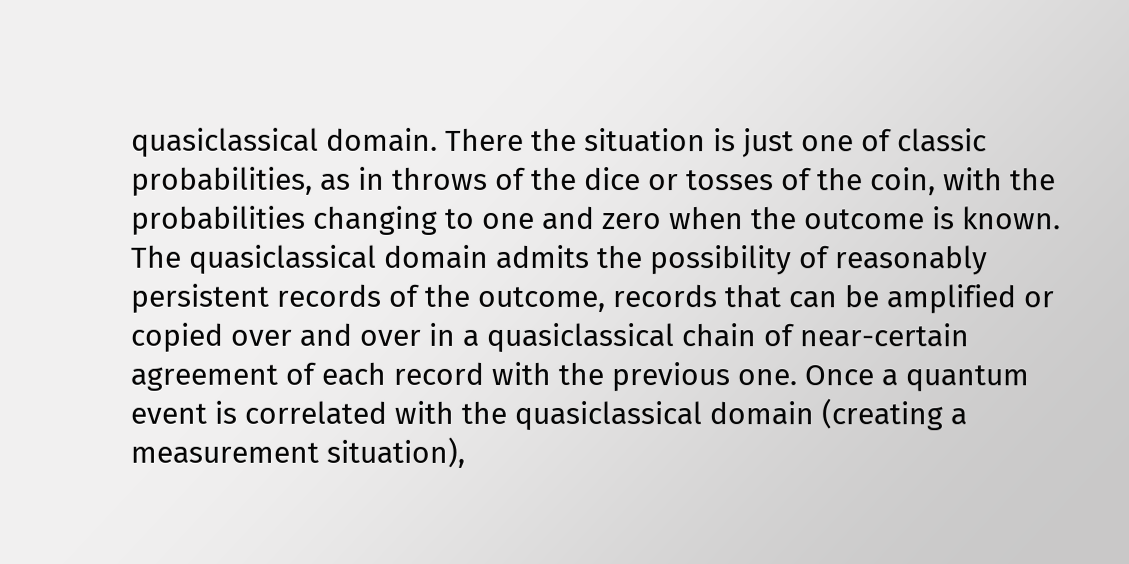quasiclassical domain. There the situation is just one of classic probabilities, as in throws of the dice or tosses of the coin, with the probabilities changing to one and zero when the outcome is known. The quasiclassical domain admits the possibility of reasonably persistent records of the outcome, records that can be amplified or copied over and over in a quasiclassical chain of near-certain agreement of each record with the previous one. Once a quantum event is correlated with the quasiclassical domain (creating a measurement situation),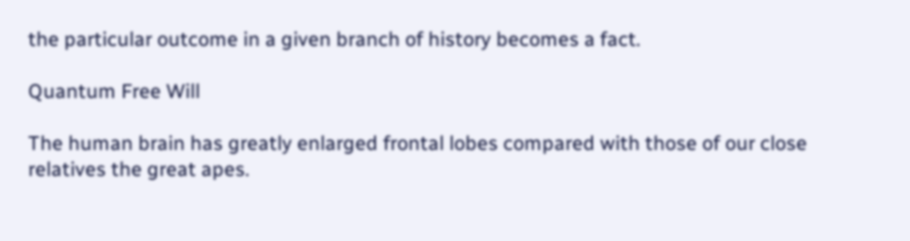the particular outcome in a given branch of history becomes a fact.

Quantum Free Will

The human brain has greatly enlarged frontal lobes compared with those of our close relatives the great apes.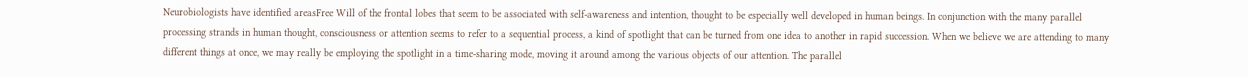Neurobiologists have identified areasFree Will of the frontal lobes that seem to be associated with self-awareness and intention, thought to be especially well developed in human beings. In conjunction with the many parallel processing strands in human thought, consciousness or attention seems to refer to a sequential process, a kind of spotlight that can be turned from one idea to another in rapid succession. When we believe we are attending to many different things at once, we may really be employing the spotlight in a time-sharing mode, moving it around among the various objects of our attention. The parallel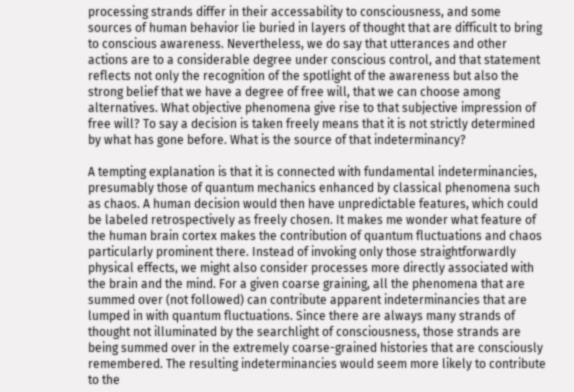processing strands differ in their accessability to consciousness, and some sources of human behavior lie buried in layers of thought that are difficult to bring to conscious awareness. Nevertheless, we do say that utterances and other actions are to a considerable degree under conscious control, and that statement reflects not only the recognition of the spotlight of the awareness but also the strong belief that we have a degree of free will, that we can choose among alternatives. What objective phenomena give rise to that subjective impression of free will? To say a decision is taken freely means that it is not strictly determined by what has gone before. What is the source of that indeterminancy?

A tempting explanation is that it is connected with fundamental indeterminancies, presumably those of quantum mechanics enhanced by classical phenomena such as chaos. A human decision would then have unpredictable features, which could be labeled retrospectively as freely chosen. It makes me wonder what feature of the human brain cortex makes the contribution of quantum fluctuations and chaos particularly prominent there. Instead of invoking only those straightforwardly physical effects, we might also consider processes more directly associated with the brain and the mind. For a given coarse graining, all the phenomena that are summed over (not followed) can contribute apparent indeterminancies that are lumped in with quantum fluctuations. Since there are always many strands of thought not illuminated by the searchlight of consciousness, those strands are being summed over in the extremely coarse-grained histories that are consciously remembered. The resulting indeterminancies would seem more likely to contribute to the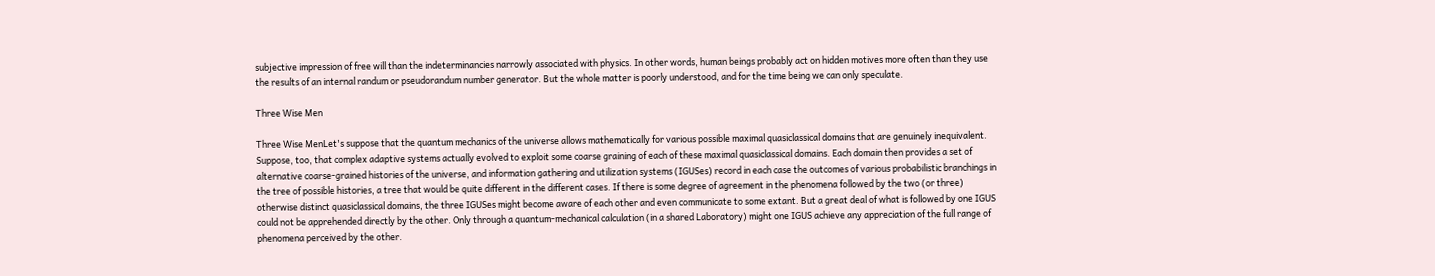subjective impression of free will than the indeterminancies narrowly associated with physics. In other words, human beings probably act on hidden motives more often than they use the results of an internal randum or pseudorandum number generator. But the whole matter is poorly understood, and for the time being we can only speculate.

Three Wise Men

Three Wise MenLet's suppose that the quantum mechanics of the universe allows mathematically for various possible maximal quasiclassical domains that are genuinely inequivalent. Suppose, too, that complex adaptive systems actually evolved to exploit some coarse graining of each of these maximal quasiclassical domains. Each domain then provides a set of alternative coarse-grained histories of the universe, and information gathering and utilization systems (IGUSes) record in each case the outcomes of various probabilistic branchings in the tree of possible histories, a tree that would be quite different in the different cases. If there is some degree of agreement in the phenomena followed by the two (or three) otherwise distinct quasiclassical domains, the three IGUSes might become aware of each other and even communicate to some extant. But a great deal of what is followed by one IGUS could not be apprehended directly by the other. Only through a quantum-mechanical calculation (in a shared Laboratory) might one IGUS achieve any appreciation of the full range of phenomena perceived by the other.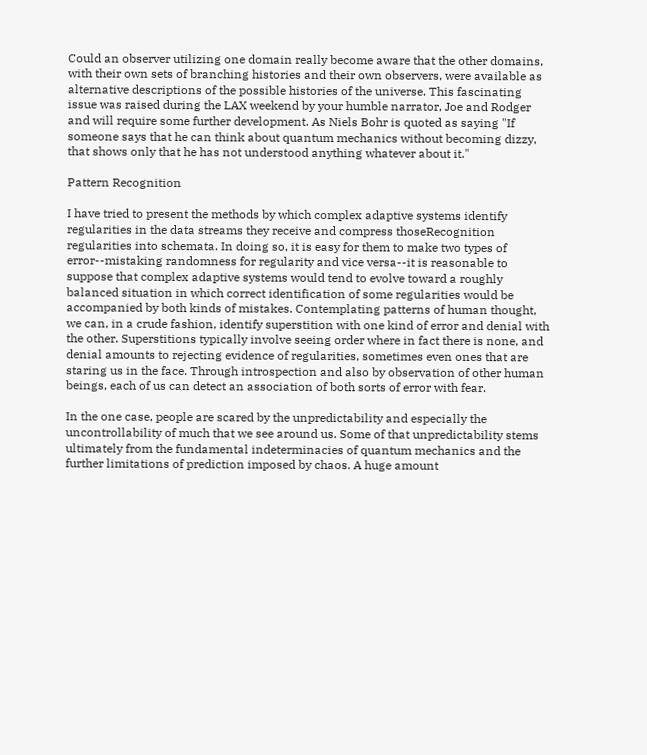Could an observer utilizing one domain really become aware that the other domains, with their own sets of branching histories and their own observers, were available as alternative descriptions of the possible histories of the universe. This fascinating issue was raised during the LAX weekend by your humble narrator, Joe and Rodger and will require some further development. As Niels Bohr is quoted as saying "If someone says that he can think about quantum mechanics without becoming dizzy, that shows only that he has not understood anything whatever about it."

Pattern Recognition

I have tried to present the methods by which complex adaptive systems identify regularities in the data streams they receive and compress thoseRecognition regularities into schemata. In doing so, it is easy for them to make two types of error--mistaking randomness for regularity and vice versa--it is reasonable to suppose that complex adaptive systems would tend to evolve toward a roughly balanced situation in which correct identification of some regularities would be accompanied by both kinds of mistakes. Contemplating patterns of human thought, we can, in a crude fashion, identify superstition with one kind of error and denial with the other. Superstitions typically involve seeing order where in fact there is none, and denial amounts to rejecting evidence of regularities, sometimes even ones that are staring us in the face. Through introspection and also by observation of other human beings, each of us can detect an association of both sorts of error with fear.

In the one case, people are scared by the unpredictability and especially the uncontrollability of much that we see around us. Some of that unpredictability stems ultimately from the fundamental indeterminacies of quantum mechanics and the further limitations of prediction imposed by chaos. A huge amount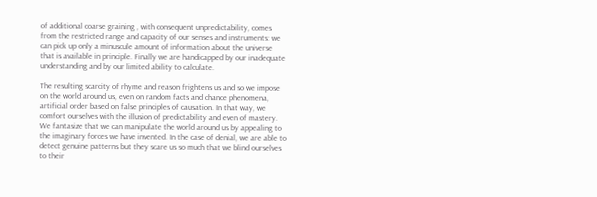of additional coarse graining , with consequent unpredictability, comes from the restricted range and capacity of our senses and instruments: we can pick up only a minuscule amount of information about the universe that is available in principle. Finally we are handicapped by our inadequate understanding and by our limited ability to calculate.

The resulting scarcity of rhyme and reason frightens us and so we impose on the world around us, even on random facts and chance phenomena, artificial order based on false principles of causation. In that way, we comfort ourselves with the illusion of predictability and even of mastery. We fantasize that we can manipulate the world around us by appealing to the imaginary forces we have invented. In the case of denial, we are able to detect genuine patterns but they scare us so much that we blind ourselves to their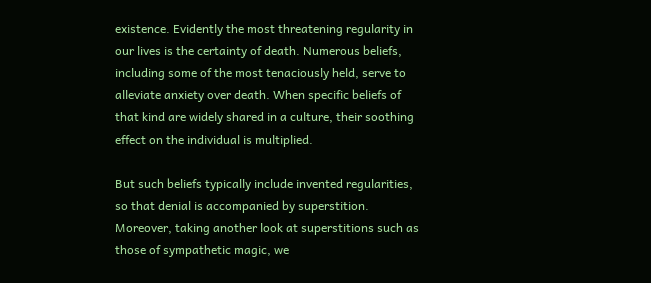existence. Evidently the most threatening regularity in our lives is the certainty of death. Numerous beliefs, including some of the most tenaciously held, serve to alleviate anxiety over death. When specific beliefs of that kind are widely shared in a culture, their soothing effect on the individual is multiplied.

But such beliefs typically include invented regularities, so that denial is accompanied by superstition. Moreover, taking another look at superstitions such as those of sympathetic magic, we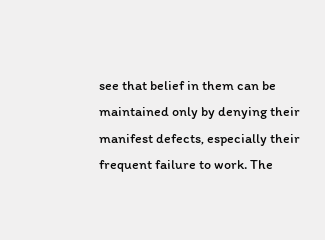see that belief in them can be maintained only by denying their manifest defects, especially their frequent failure to work. The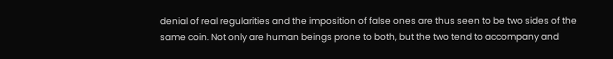denial of real regularities and the imposition of false ones are thus seen to be two sides of the same coin. Not only are human beings prone to both, but the two tend to accompany and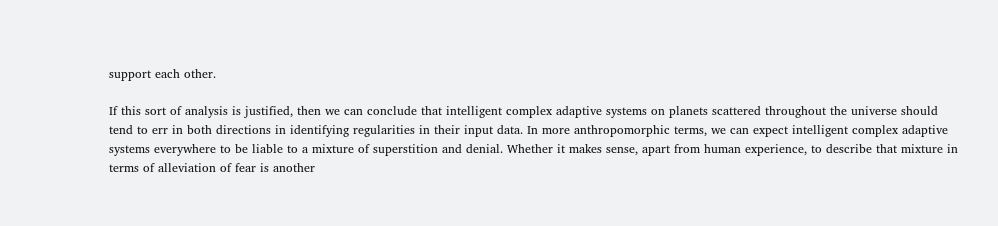support each other.

If this sort of analysis is justified, then we can conclude that intelligent complex adaptive systems on planets scattered throughout the universe should tend to err in both directions in identifying regularities in their input data. In more anthropomorphic terms, we can expect intelligent complex adaptive systems everywhere to be liable to a mixture of superstition and denial. Whether it makes sense, apart from human experience, to describe that mixture in terms of alleviation of fear is another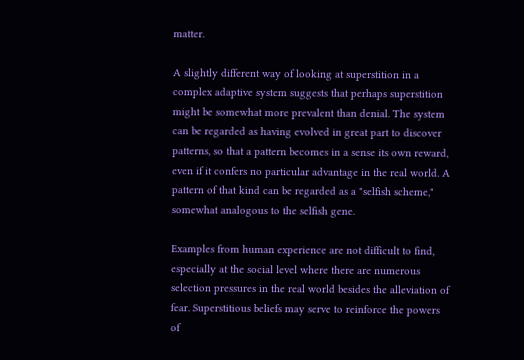matter.

A slightly different way of looking at superstition in a complex adaptive system suggests that perhaps superstition might be somewhat more prevalent than denial. The system can be regarded as having evolved in great part to discover patterns, so that a pattern becomes in a sense its own reward, even if it confers no particular advantage in the real world. A pattern of that kind can be regarded as a "selfish scheme," somewhat analogous to the selfish gene.

Examples from human experience are not difficult to find, especially at the social level where there are numerous selection pressures in the real world besides the alleviation of fear. Superstitious beliefs may serve to reinforce the powers of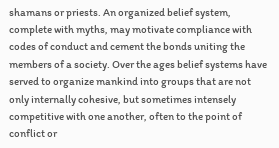shamans or priests. An organized belief system, complete with myths, may motivate compliance with codes of conduct and cement the bonds uniting the members of a society. Over the ages belief systems have served to organize mankind into groups that are not only internally cohesive, but sometimes intensely competitive with one another, often to the point of conflict or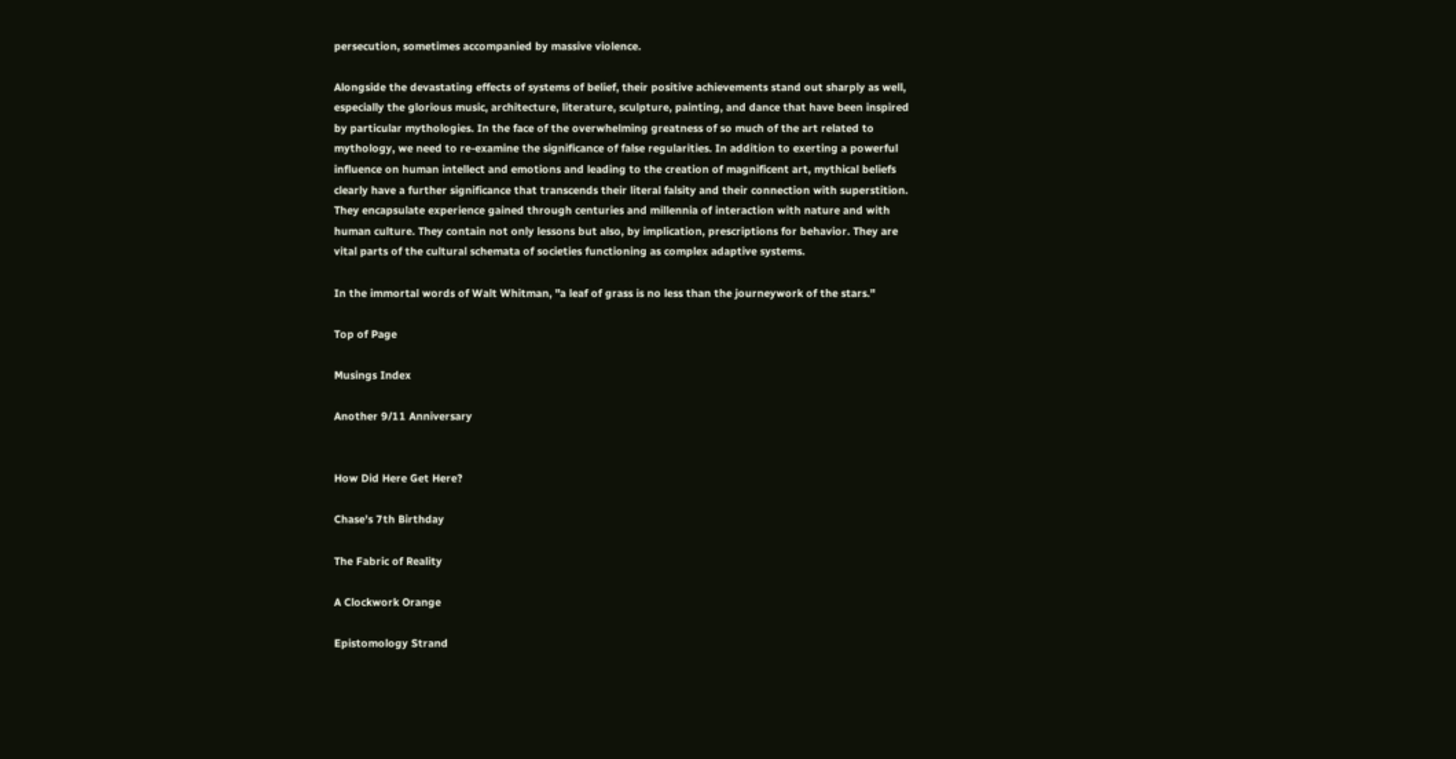persecution, sometimes accompanied by massive violence.

Alongside the devastating effects of systems of belief, their positive achievements stand out sharply as well, especially the glorious music, architecture, literature, sculpture, painting, and dance that have been inspired by particular mythologies. In the face of the overwhelming greatness of so much of the art related to mythology, we need to re-examine the significance of false regularities. In addition to exerting a powerful influence on human intellect and emotions and leading to the creation of magnificent art, mythical beliefs clearly have a further significance that transcends their literal falsity and their connection with superstition. They encapsulate experience gained through centuries and millennia of interaction with nature and with human culture. They contain not only lessons but also, by implication, prescriptions for behavior. They are vital parts of the cultural schemata of societies functioning as complex adaptive systems.

In the immortal words of Walt Whitman, "a leaf of grass is no less than the journeywork of the stars."

Top of Page

Musings Index

Another 9/11 Anniversary


How Did Here Get Here?

Chase's 7th Birthday

The Fabric of Reality

A Clockwork Orange

Epistomology Strand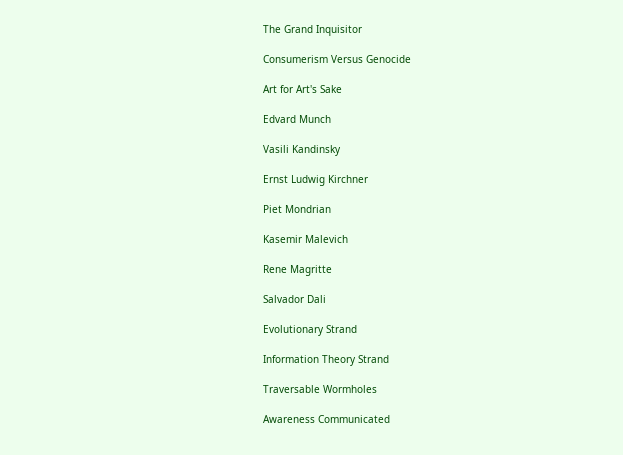The Grand Inquisitor

Consumerism Versus Genocide

Art for Art's Sake

Edvard Munch

Vasili Kandinsky

Ernst Ludwig Kirchner

Piet Mondrian

Kasemir Malevich

Rene Magritte

Salvador Dali

Evolutionary Strand

Information Theory Strand

Traversable Wormholes

Awareness Communicated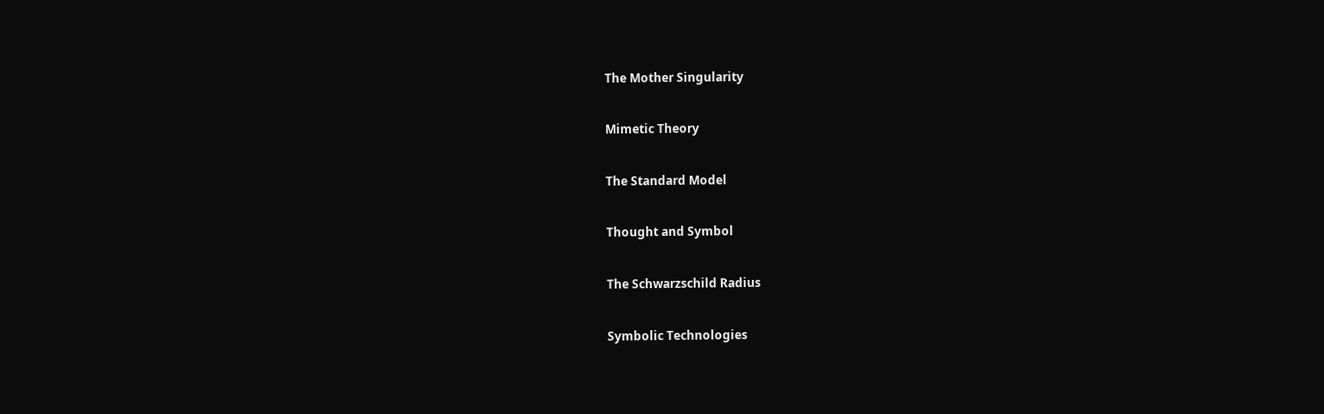The Mother Singularity

Mimetic Theory

The Standard Model

Thought and Symbol

The Schwarzschild Radius

Symbolic Technologies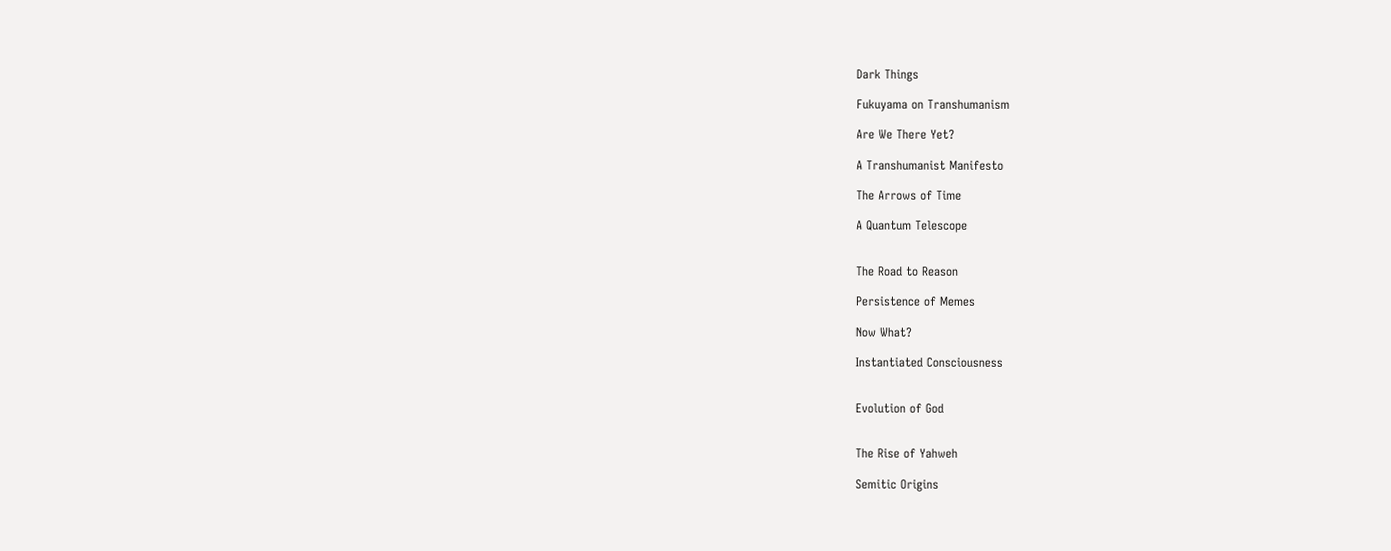Dark Things

Fukuyama on Transhumanism

Are We There Yet?

A Transhumanist Manifesto

The Arrows of Time

A Quantum Telescope


The Road to Reason

Persistence of Memes

Now What?

Instantiated Consciousness


Evolution of God


The Rise of Yahweh

Semitic Origins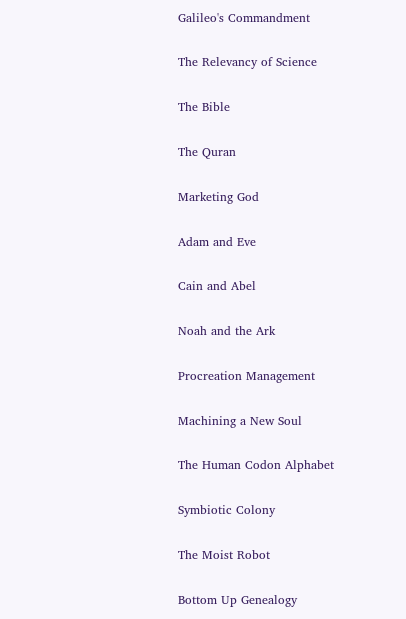Galileo's Commandment

The Relevancy of Science

The Bible

The Quran

Marketing God

Adam and Eve

Cain and Abel

Noah and the Ark

Procreation Management

Machining a New Soul

The Human Codon Alphabet

Symbiotic Colony

The Moist Robot

Bottom Up Genealogy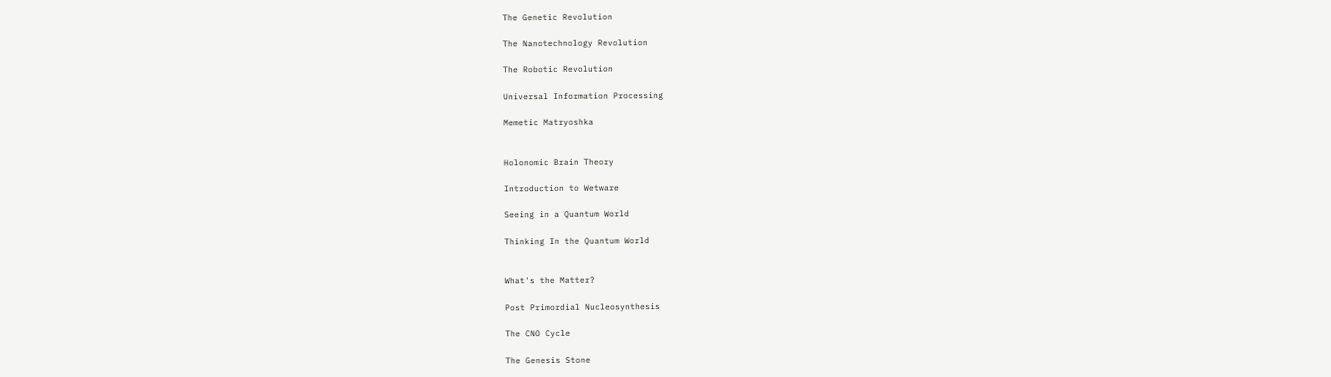The Genetic Revolution

The Nanotechnology Revolution

The Robotic Revolution

Universal Information Processing

Memetic Matryoshka


Holonomic Brain Theory

Introduction to Wetware

Seeing in a Quantum World

Thinking In the Quantum World


What's the Matter?

Post Primordial Nucleosynthesis

The CNO Cycle

The Genesis Stone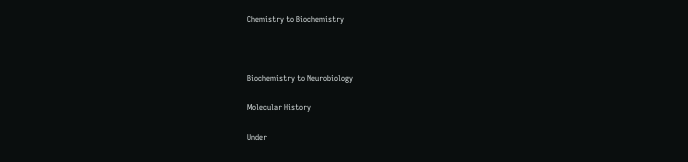Chemistry to Biochemistry



Biochemistry to Neurobiology

Molecular History

Under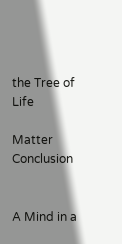the Tree of Life

Matter Conclusion


A Mind in a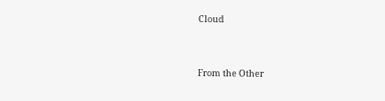Cloud


From the Other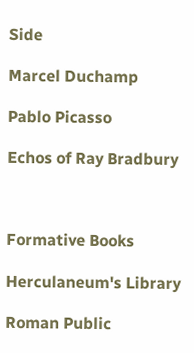Side

Marcel Duchamp

Pablo Picasso

Echos of Ray Bradbury



Formative Books

Herculaneum's Library

Roman Public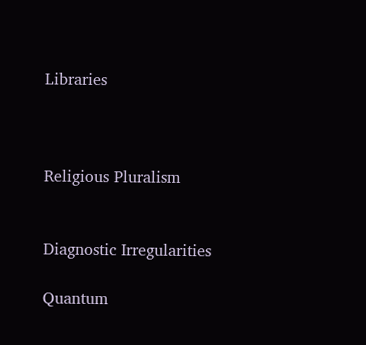Libraries



Religious Pluralism


Diagnostic Irregularities

Quantum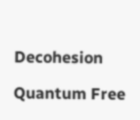Decohesion

Quantum Free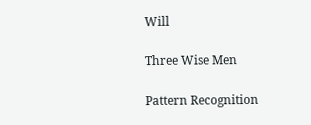Will

Three Wise Men

Pattern Recognition